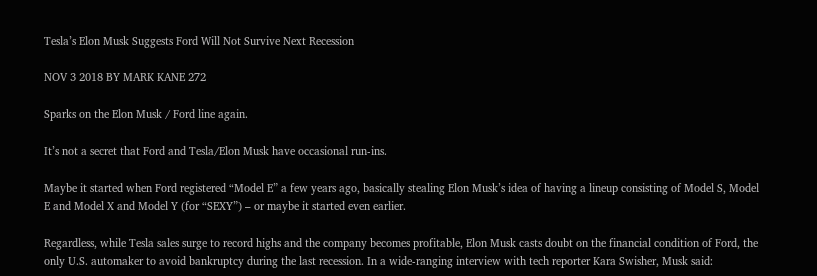Tesla’s Elon Musk Suggests Ford Will Not Survive Next Recession

NOV 3 2018 BY MARK KANE 272

Sparks on the Elon Musk / Ford line again.

It’s not a secret that Ford and Tesla/Elon Musk have occasional run-ins.

Maybe it started when Ford registered “Model E” a few years ago, basically stealing Elon Musk’s idea of having a lineup consisting of Model S, Model E and Model X and Model Y (for “SEXY”) – or maybe it started even earlier.

Regardless, while Tesla sales surge to record highs and the company becomes profitable, Elon Musk casts doubt on the financial condition of Ford, the only U.S. automaker to avoid bankruptcy during the last recession. In a wide-ranging interview with tech reporter Kara Swisher, Musk said: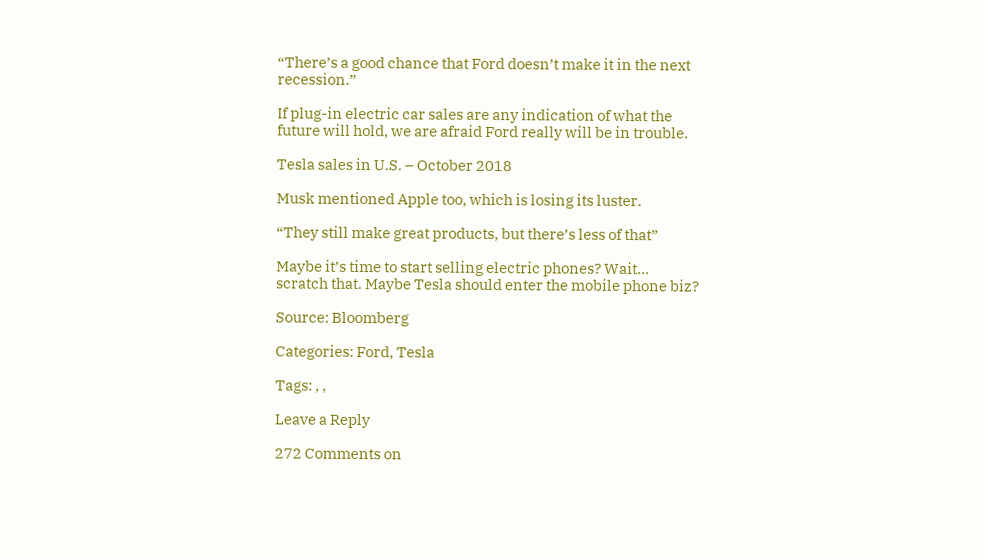“There’s a good chance that Ford doesn’t make it in the next recession.”

If plug-in electric car sales are any indication of what the future will hold, we are afraid Ford really will be in trouble.

Tesla sales in U.S. – October 2018

Musk mentioned Apple too, which is losing its luster.

“They still make great products, but there’s less of that”

Maybe it’s time to start selling electric phones? Wait… scratch that. Maybe Tesla should enter the mobile phone biz?

Source: Bloomberg

Categories: Ford, Tesla

Tags: , ,

Leave a Reply

272 Comments on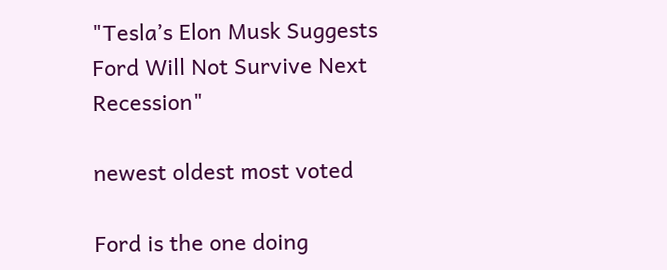"Tesla’s Elon Musk Suggests Ford Will Not Survive Next Recession"

newest oldest most voted

Ford is the one doing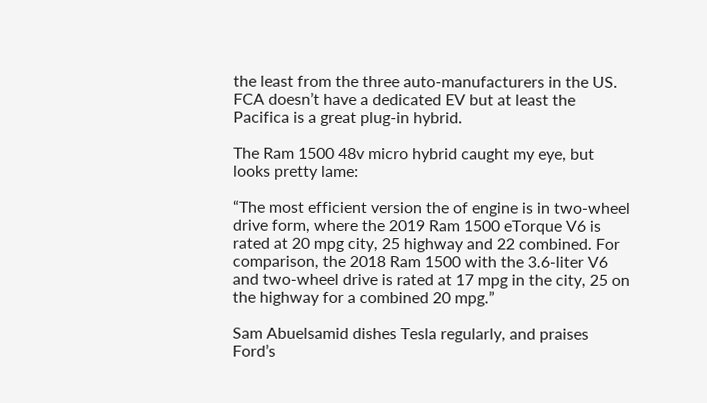the least from the three auto-manufacturers in the US. FCA doesn’t have a dedicated EV but at least the Pacifica is a great plug-in hybrid.

The Ram 1500 48v micro hybrid caught my eye, but looks pretty lame:

“The most efficient version the of engine is in two-wheel drive form, where the 2019 Ram 1500 eTorque V6 is rated at 20 mpg city, 25 highway and 22 combined. For comparison, the 2018 Ram 1500 with the 3.6-liter V6 and two-wheel drive is rated at 17 mpg in the city, 25 on the highway for a combined 20 mpg.”

Sam Abuelsamid dishes Tesla regularly, and praises Ford’s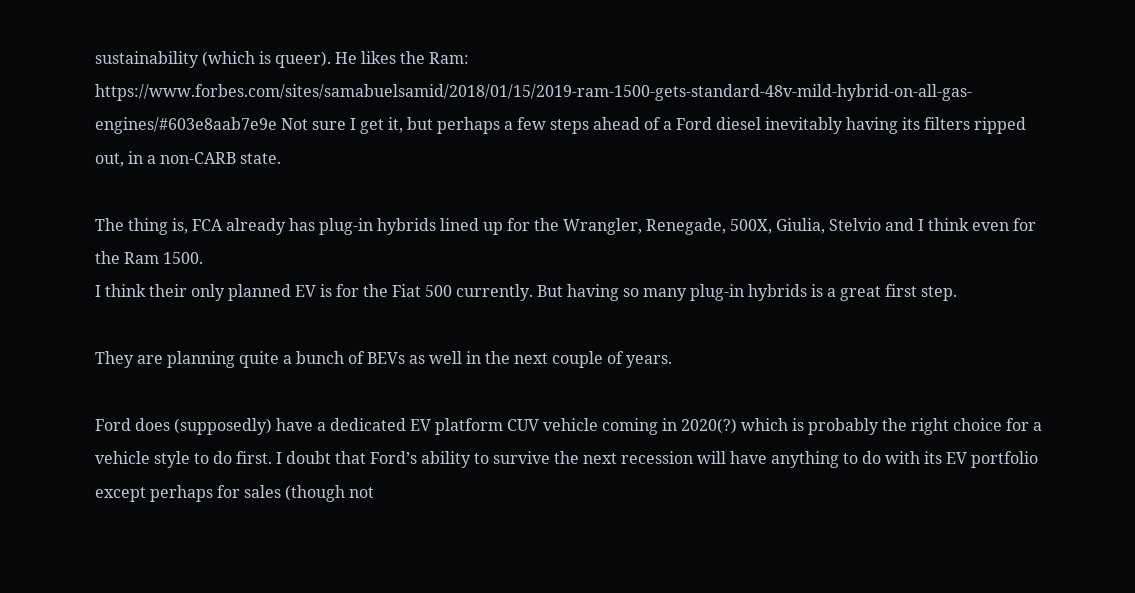sustainability (which is queer). He likes the Ram:
https://www.forbes.com/sites/samabuelsamid/2018/01/15/2019-ram-1500-gets-standard-48v-mild-hybrid-on-all-gas-engines/#603e8aab7e9e Not sure I get it, but perhaps a few steps ahead of a Ford diesel inevitably having its filters ripped out, in a non-CARB state.

The thing is, FCA already has plug-in hybrids lined up for the Wrangler, Renegade, 500X, Giulia, Stelvio and I think even for the Ram 1500.
I think their only planned EV is for the Fiat 500 currently. But having so many plug-in hybrids is a great first step.

They are planning quite a bunch of BEVs as well in the next couple of years.

Ford does (supposedly) have a dedicated EV platform CUV vehicle coming in 2020(?) which is probably the right choice for a vehicle style to do first. I doubt that Ford’s ability to survive the next recession will have anything to do with its EV portfolio except perhaps for sales (though not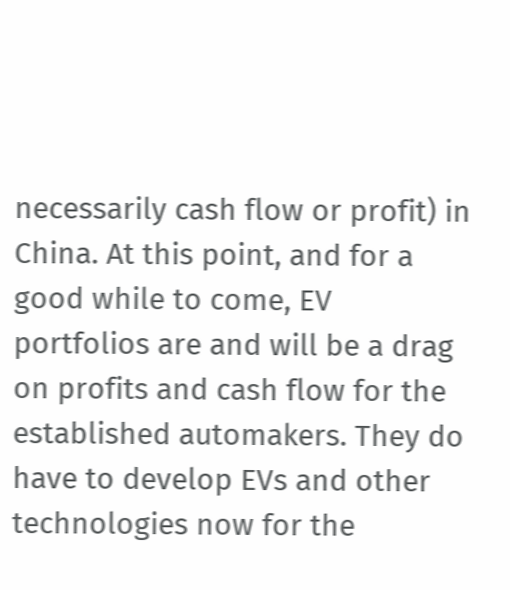necessarily cash flow or profit) in China. At this point, and for a good while to come, EV portfolios are and will be a drag on profits and cash flow for the established automakers. They do have to develop EVs and other technologies now for the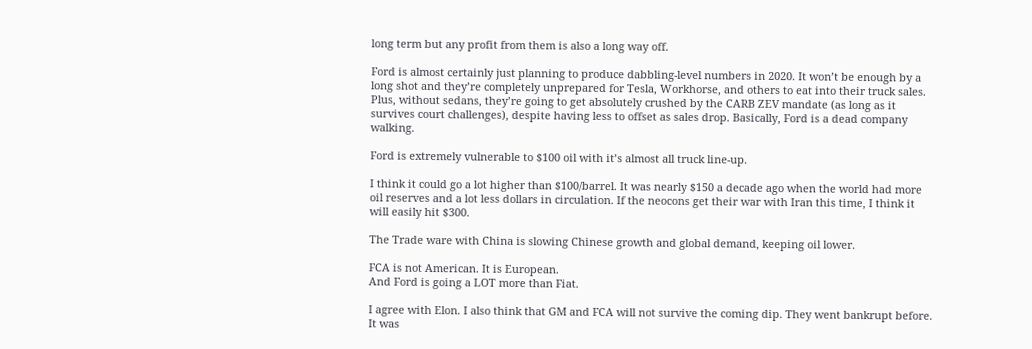long term but any profit from them is also a long way off.

Ford is almost certainly just planning to produce dabbling-level numbers in 2020. It won’t be enough by a long shot and they’re completely unprepared for Tesla, Workhorse, and others to eat into their truck sales. Plus, without sedans, they’re going to get absolutely crushed by the CARB ZEV mandate (as long as it survives court challenges), despite having less to offset as sales drop. Basically, Ford is a dead company walking.

Ford is extremely vulnerable to $100 oil with it’s almost all truck line-up.

I think it could go a lot higher than $100/barrel. It was nearly $150 a decade ago when the world had more oil reserves and a lot less dollars in circulation. If the neocons get their war with Iran this time, I think it will easily hit $300.

The Trade ware with China is slowing Chinese growth and global demand, keeping oil lower.

FCA is not American. It is European.
And Ford is going a LOT more than Fiat.

I agree with Elon. I also think that GM and FCA will not survive the coming dip. They went bankrupt before. It was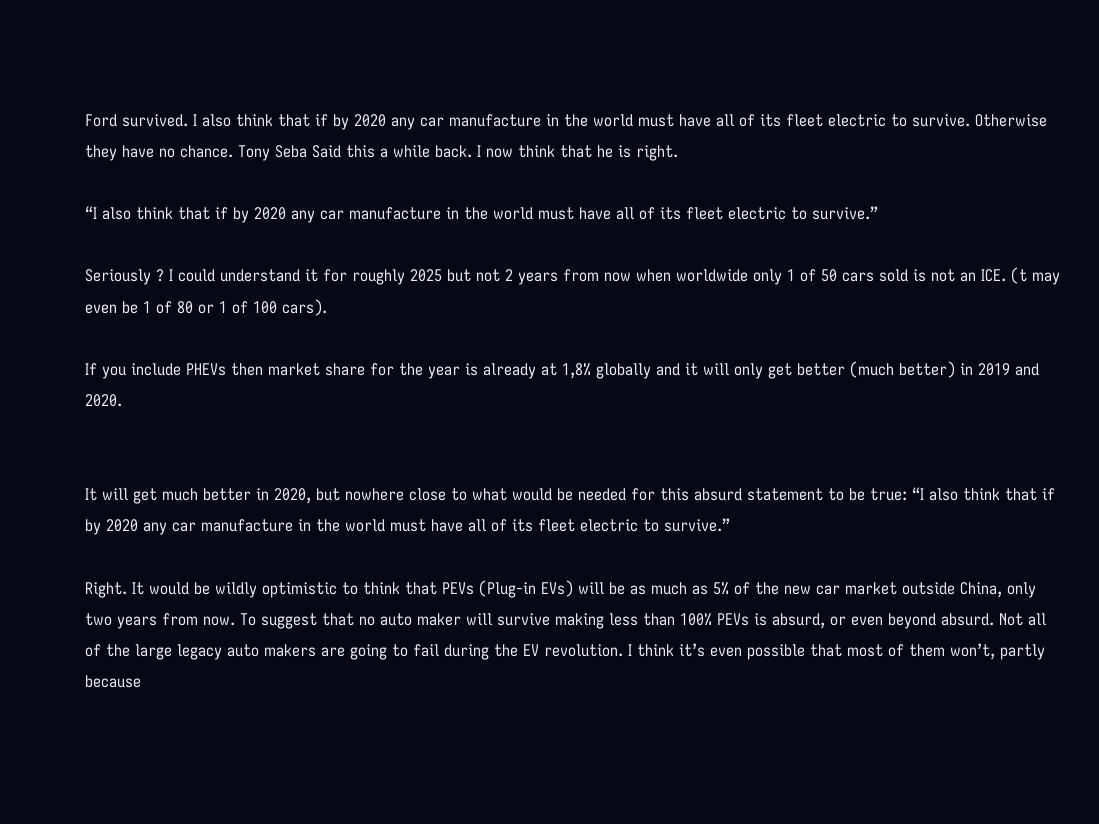Ford survived. I also think that if by 2020 any car manufacture in the world must have all of its fleet electric to survive. Otherwise they have no chance. Tony Seba Said this a while back. I now think that he is right.

“I also think that if by 2020 any car manufacture in the world must have all of its fleet electric to survive.”

Seriously ? I could understand it for roughly 2025 but not 2 years from now when worldwide only 1 of 50 cars sold is not an ICE. (t may even be 1 of 80 or 1 of 100 cars).

If you include PHEVs then market share for the year is already at 1,8% globally and it will only get better (much better) in 2019 and 2020.


It will get much better in 2020, but nowhere close to what would be needed for this absurd statement to be true: “I also think that if by 2020 any car manufacture in the world must have all of its fleet electric to survive.”

Right. It would be wildly optimistic to think that PEVs (Plug-in EVs) will be as much as 5% of the new car market outside China, only two years from now. To suggest that no auto maker will survive making less than 100% PEVs is absurd, or even beyond absurd. Not all of the large legacy auto makers are going to fail during the EV revolution. I think it’s even possible that most of them won’t, partly because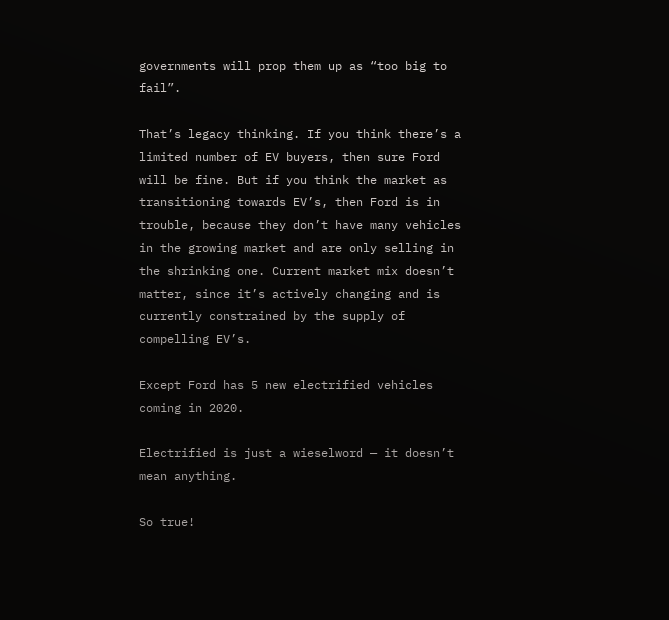governments will prop them up as “too big to fail”.

That’s legacy thinking. If you think there’s a limited number of EV buyers, then sure Ford will be fine. But if you think the market as transitioning towards EV’s, then Ford is in trouble, because they don’t have many vehicles in the growing market and are only selling in the shrinking one. Current market mix doesn’t matter, since it’s actively changing and is currently constrained by the supply of compelling EV’s.

Except Ford has 5 new electrified vehicles coming in 2020.

Electrified is just a wieselword — it doesn’t mean anything.

So true!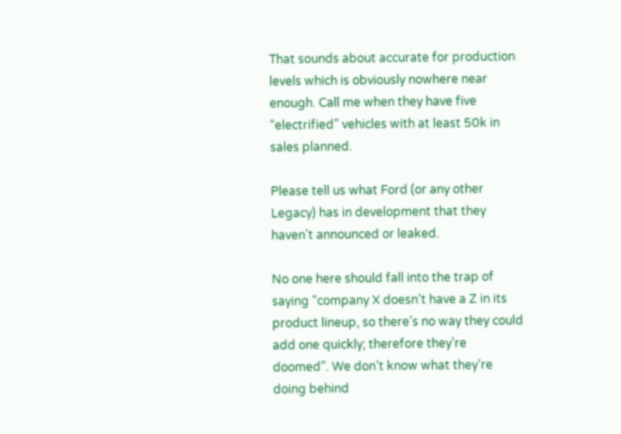That sounds about accurate for production levels which is obviously nowhere near enough. Call me when they have five “electrified” vehicles with at least 50k in sales planned.

Please tell us what Ford (or any other Legacy) has in development that they haven’t announced or leaked.

No one here should fall into the trap of saying “company X doesn’t have a Z in its product lineup, so there’s no way they could add one quickly; therefore they’re doomed”. We don’t know what they’re doing behind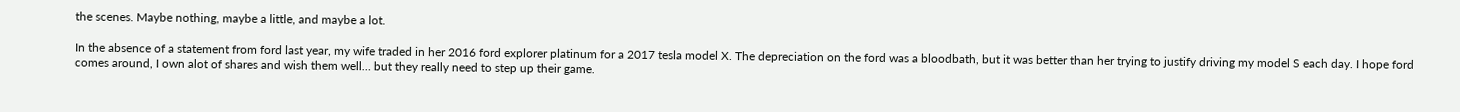the scenes. Maybe nothing, maybe a little, and maybe a lot.

In the absence of a statement from ford last year, my wife traded in her 2016 ford explorer platinum for a 2017 tesla model X. The depreciation on the ford was a bloodbath, but it was better than her trying to justify driving my model S each day. I hope ford comes around, I own alot of shares and wish them well… but they really need to step up their game.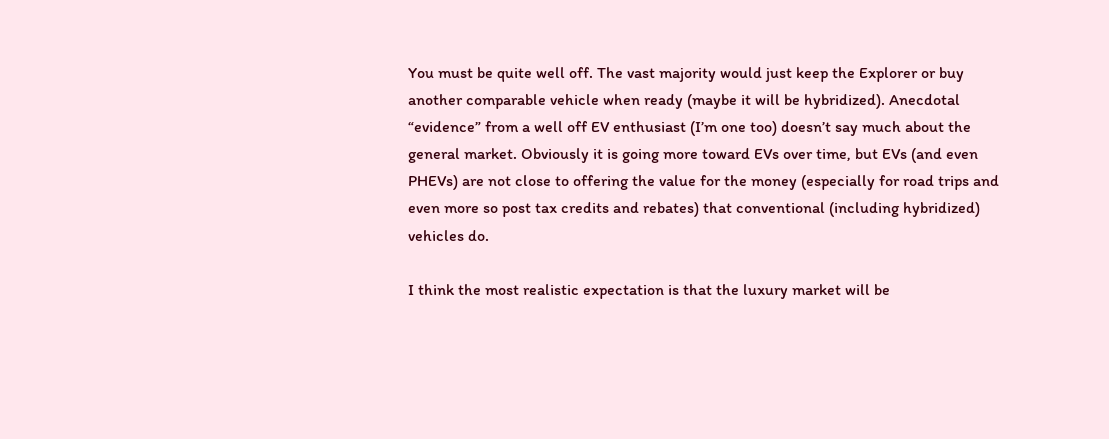You must be quite well off. The vast majority would just keep the Explorer or buy another comparable vehicle when ready (maybe it will be hybridized). Anecdotal “evidence” from a well off EV enthusiast (I’m one too) doesn’t say much about the general market. Obviously it is going more toward EVs over time, but EVs (and even PHEVs) are not close to offering the value for the money (especially for road trips and even more so post tax credits and rebates) that conventional (including hybridized) vehicles do.

I think the most realistic expectation is that the luxury market will be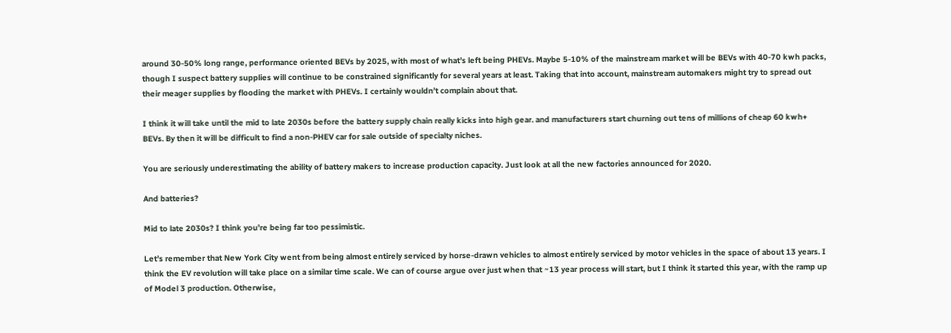around 30-50% long range, performance oriented BEVs by 2025, with most of what’s left being PHEVs. Maybe 5-10% of the mainstream market will be BEVs with 40-70 kwh packs, though I suspect battery supplies will continue to be constrained significantly for several years at least. Taking that into account, mainstream automakers might try to spread out their meager supplies by flooding the market with PHEVs. I certainly wouldn’t complain about that.

I think it will take until the mid to late 2030s before the battery supply chain really kicks into high gear. and manufacturers start churning out tens of millions of cheap 60 kwh+ BEVs. By then it will be difficult to find a non-PHEV car for sale outside of specialty niches.

You are seriously underestimating the ability of battery makers to increase production capacity. Just look at all the new factories announced for 2020.

And batteries?

Mid to late 2030s? I think you’re being far too pessimistic.

Let’s remember that New York City went from being almost entirely serviced by horse-drawn vehicles to almost entirely serviced by motor vehicles in the space of about 13 years. I think the EV revolution will take place on a similar time scale. We can of course argue over just when that ~13 year process will start, but I think it started this year, with the ramp up of Model 3 production. Otherwise,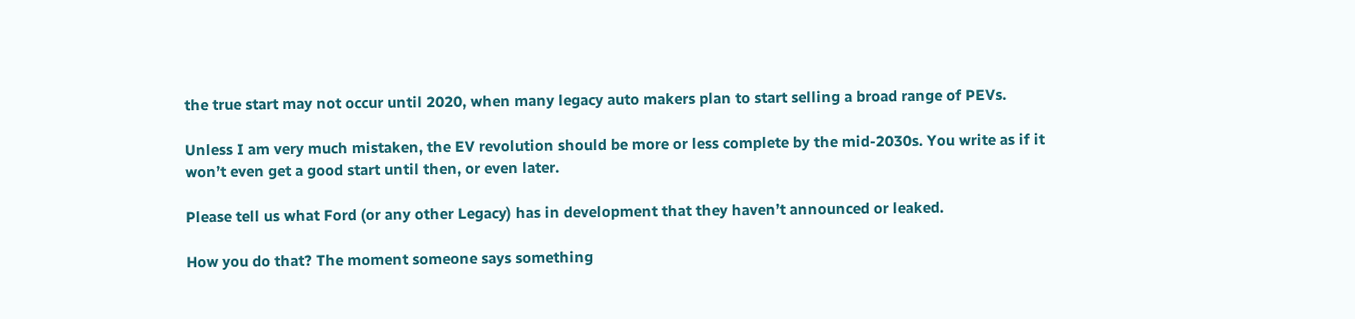the true start may not occur until 2020, when many legacy auto makers plan to start selling a broad range of PEVs.

Unless I am very much mistaken, the EV revolution should be more or less complete by the mid-2030s. You write as if it won’t even get a good start until then, or even later.

Please tell us what Ford (or any other Legacy) has in development that they haven’t announced or leaked.

How you do that? The moment someone says something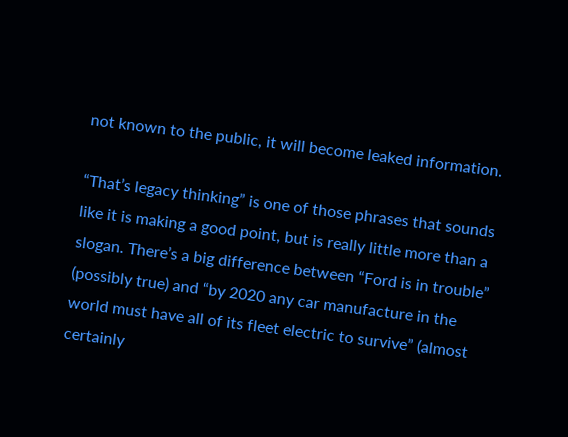not known to the public, it will become leaked information.

“That’s legacy thinking” is one of those phrases that sounds like it is making a good point, but is really little more than a slogan. There’s a big difference between “Ford is in trouble” (possibly true) and “by 2020 any car manufacture in the world must have all of its fleet electric to survive” (almost certainly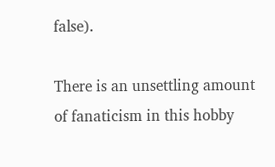false).

There is an unsettling amount of fanaticism in this hobby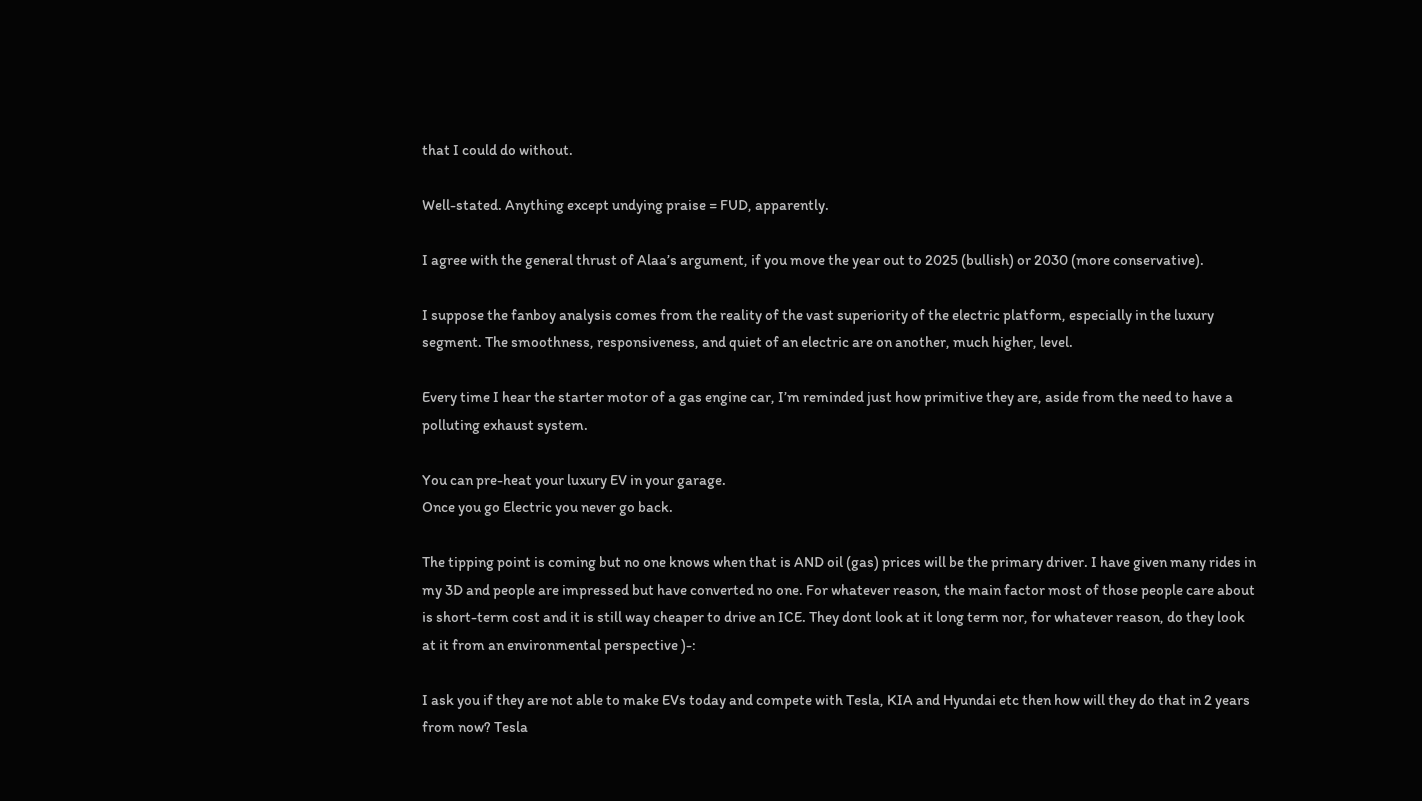that I could do without.

Well-stated. Anything except undying praise = FUD, apparently.

I agree with the general thrust of Alaa’s argument, if you move the year out to 2025 (bullish) or 2030 (more conservative).

I suppose the fanboy analysis comes from the reality of the vast superiority of the electric platform, especially in the luxury segment. The smoothness, responsiveness, and quiet of an electric are on another, much higher, level.

Every time I hear the starter motor of a gas engine car, I’m reminded just how primitive they are, aside from the need to have a polluting exhaust system.

You can pre-heat your luxury EV in your garage.
Once you go Electric you never go back.

The tipping point is coming but no one knows when that is AND oil (gas) prices will be the primary driver. I have given many rides in my 3D and people are impressed but have converted no one. For whatever reason, the main factor most of those people care about is short-term cost and it is still way cheaper to drive an ICE. They dont look at it long term nor, for whatever reason, do they look at it from an environmental perspective )-:

I ask you if they are not able to make EVs today and compete with Tesla, KIA and Hyundai etc then how will they do that in 2 years from now? Tesla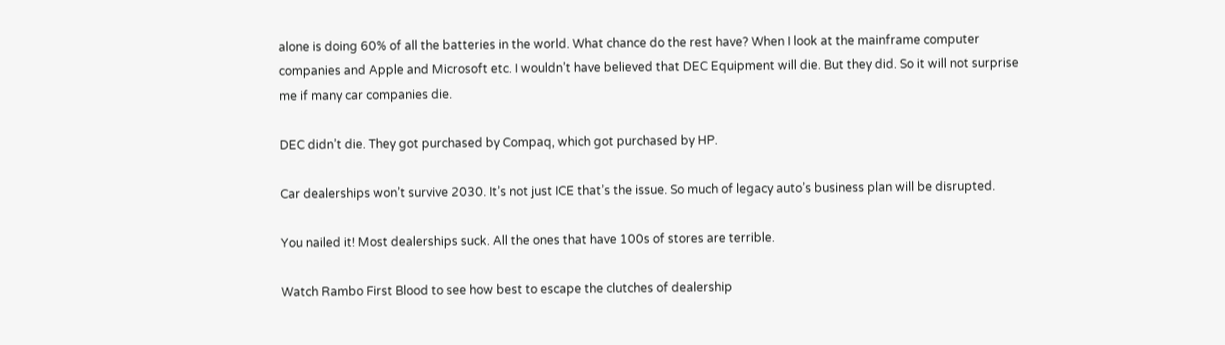alone is doing 60% of all the batteries in the world. What chance do the rest have? When I look at the mainframe computer companies and Apple and Microsoft etc. I wouldn’t have believed that DEC Equipment will die. But they did. So it will not surprise me if many car companies die.

DEC didn’t die. They got purchased by Compaq, which got purchased by HP.

Car dealerships won’t survive 2030. It’s not just ICE that’s the issue. So much of legacy auto’s business plan will be disrupted.

You nailed it! Most dealerships suck. All the ones that have 100s of stores are terrible.

Watch Rambo First Blood to see how best to escape the clutches of dealership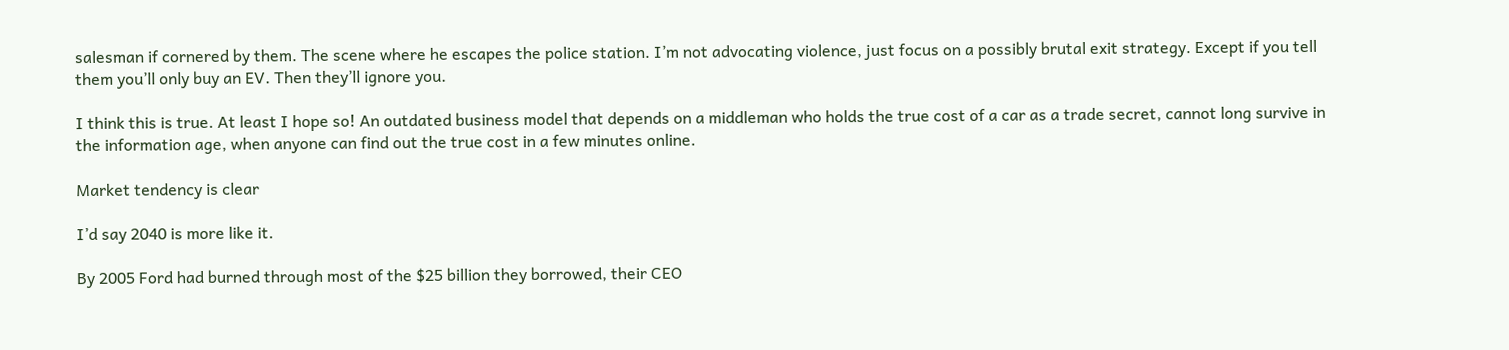salesman if cornered by them. The scene where he escapes the police station. I’m not advocating violence, just focus on a possibly brutal exit strategy. Except if you tell them you’ll only buy an EV. Then they’ll ignore you.

I think this is true. At least I hope so! An outdated business model that depends on a middleman who holds the true cost of a car as a trade secret, cannot long survive in the information age, when anyone can find out the true cost in a few minutes online.

Market tendency is clear

I’d say 2040 is more like it.

By 2005 Ford had burned through most of the $25 billion they borrowed, their CEO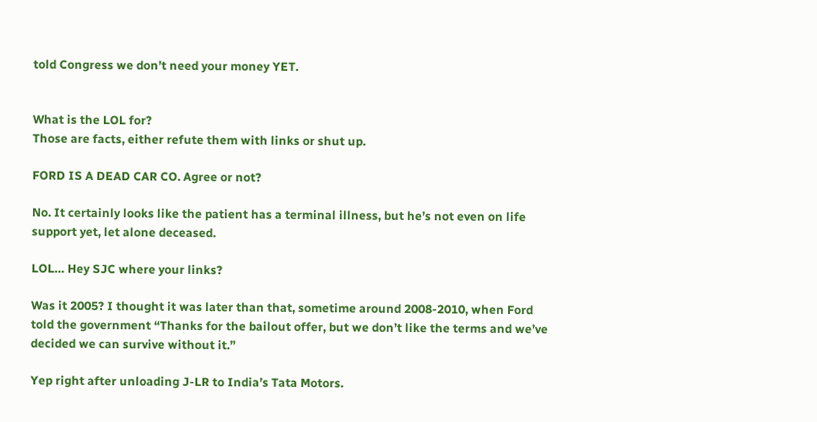told Congress we don’t need your money YET.


What is the LOL for?
Those are facts, either refute them with links or shut up.

FORD IS A DEAD CAR CO. Agree or not?

No. It certainly looks like the patient has a terminal illness, but he’s not even on life support yet, let alone deceased.

LOL… Hey SJC where your links?

Was it 2005? I thought it was later than that, sometime around 2008-2010, when Ford told the government “Thanks for the bailout offer, but we don’t like the terms and we’ve decided we can survive without it.”

Yep right after unloading J-LR to India’s Tata Motors.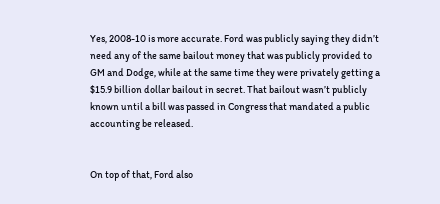Yes, 2008-10 is more accurate. Ford was publicly saying they didn’t need any of the same bailout money that was publicly provided to GM and Dodge, while at the same time they were privately getting a $15.9 billion dollar bailout in secret. That bailout wasn’t publicly known until a bill was passed in Congress that mandated a public accounting be released.


On top of that, Ford also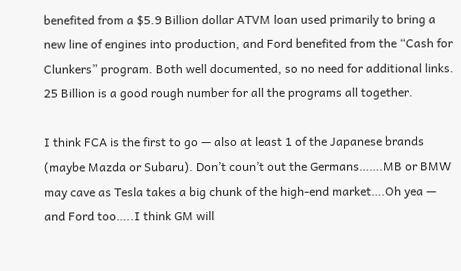benefited from a $5.9 Billion dollar ATVM loan used primarily to bring a new line of engines into production, and Ford benefited from the “Cash for Clunkers” program. Both well documented, so no need for additional links. 25 Billion is a good rough number for all the programs all together.

I think FCA is the first to go — also at least 1 of the Japanese brands (maybe Mazda or Subaru). Don’t coun’t out the Germans…….MB or BMW may cave as Tesla takes a big chunk of the high-end market….Oh yea — and Ford too…..I think GM will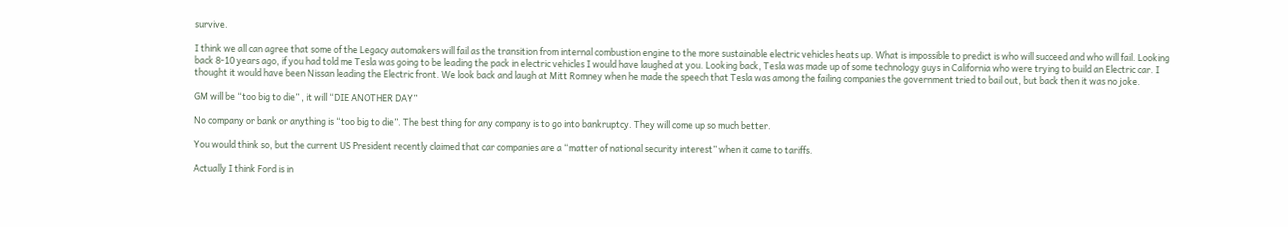survive.

I think we all can agree that some of the Legacy automakers will fail as the transition from internal combustion engine to the more sustainable electric vehicles heats up. What is impossible to predict is who will succeed and who will fail. Looking back 8-10 years ago, if you had told me Tesla was going to be leading the pack in electric vehicles I would have laughed at you. Looking back, Tesla was made up of some technology guys in California who were trying to build an Electric car. I thought it would have been Nissan leading the Electric front. We look back and laugh at Mitt Romney when he made the speech that Tesla was among the failing companies the government tried to bail out, but back then it was no joke.

GM will be “too big to die” , it will “DIE ANOTHER DAY”

No company or bank or anything is “too big to die”. The best thing for any company is to go into bankruptcy. They will come up so much better.

You would think so, but the current US President recently claimed that car companies are a “matter of national security interest” when it came to tariffs.

Actually I think Ford is in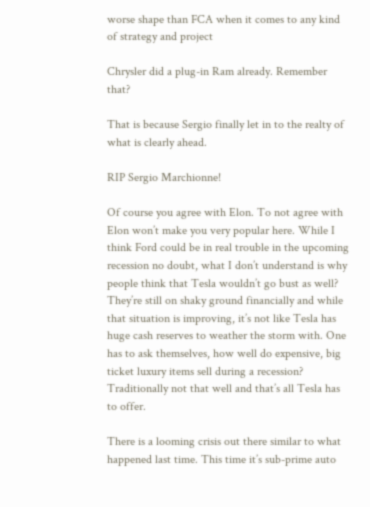worse shape than FCA when it comes to any kind of strategy and project

Chrysler did a plug-in Ram already. Remember that?

That is because Sergio finally let in to the realty of what is clearly ahead.

RIP Sergio Marchionne!

Of course you agree with Elon. To not agree with Elon won’t make you very popular here. While I think Ford could be in real trouble in the upcoming recession no doubt, what I don’t understand is why people think that Tesla wouldn’t go bust as well? They’re still on shaky ground financially and while that situation is improving, it’s not like Tesla has huge cash reserves to weather the storm with. One has to ask themselves, how well do expensive, big ticket luxury items sell during a recession? Traditionally not that well and that’s all Tesla has to offer.

There is a looming crisis out there similar to what happened last time. This time it’s sub-prime auto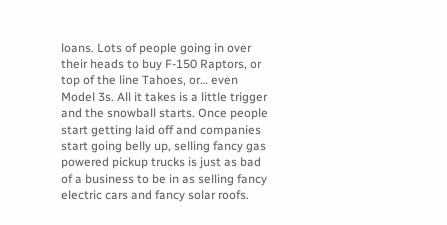loans. Lots of people going in over their heads to buy F-150 Raptors, or top of the line Tahoes, or… even Model 3s. All it takes is a little trigger and the snowball starts. Once people start getting laid off and companies start going belly up, selling fancy gas powered pickup trucks is just as bad of a business to be in as selling fancy electric cars and fancy solar roofs.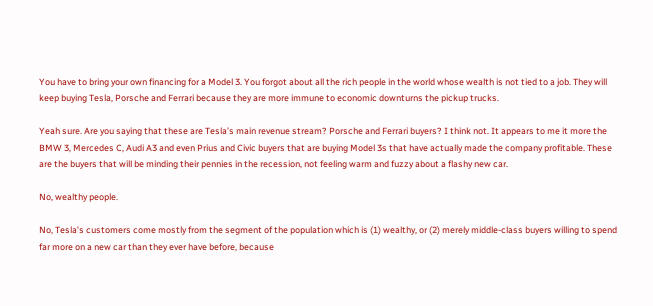You have to bring your own financing for a Model 3. You forgot about all the rich people in the world whose wealth is not tied to a job. They will keep buying Tesla, Porsche and Ferrari because they are more immune to economic downturns the pickup trucks.

Yeah sure. Are you saying that these are Tesla’s main revenue stream? Porsche and Ferrari buyers? I think not. It appears to me it more the BMW 3, Mercedes C, Audi A3 and even Prius and Civic buyers that are buying Model 3s that have actually made the company profitable. These are the buyers that will be minding their pennies in the recession, not feeling warm and fuzzy about a flashy new car.

No, wealthy people.

No, Tesla’s customers come mostly from the segment of the population which is (1) wealthy, or (2) merely middle-class buyers willing to spend far more on a new car than they ever have before, because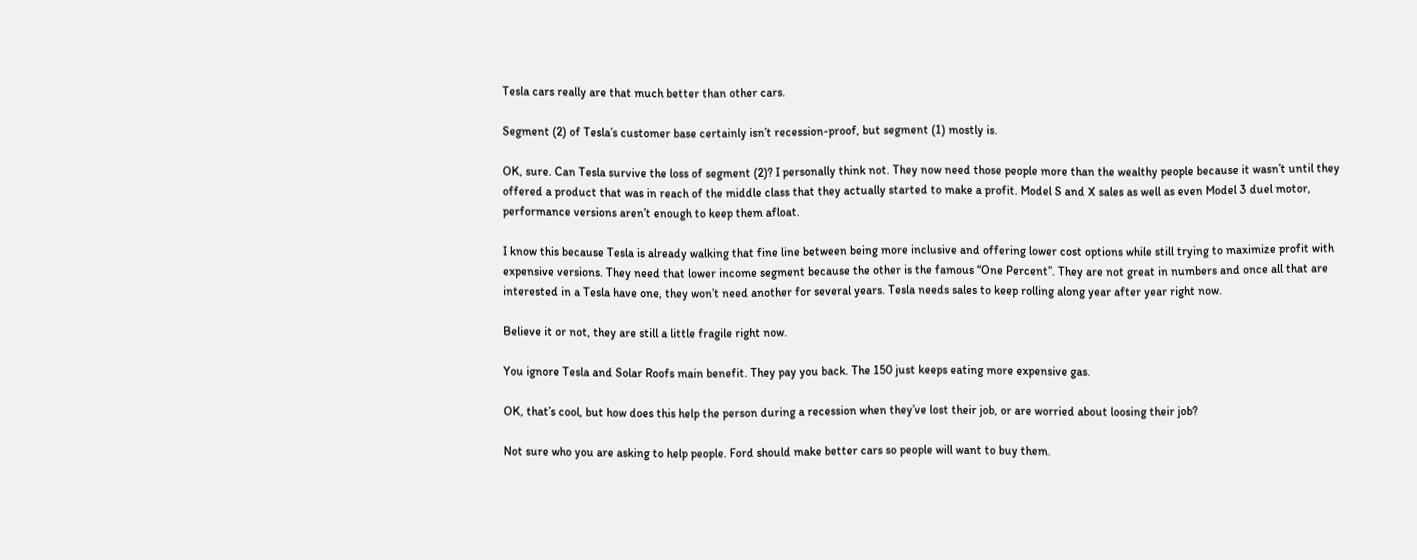Tesla cars really are that much better than other cars.

Segment (2) of Tesla’s customer base certainly isn’t recession-proof, but segment (1) mostly is.

OK, sure. Can Tesla survive the loss of segment (2)? I personally think not. They now need those people more than the wealthy people because it wasn’t until they offered a product that was in reach of the middle class that they actually started to make a profit. Model S and X sales as well as even Model 3 duel motor, performance versions aren’t enough to keep them afloat.

I know this because Tesla is already walking that fine line between being more inclusive and offering lower cost options while still trying to maximize profit with expensive versions. They need that lower income segment because the other is the famous “One Percent”. They are not great in numbers and once all that are interested in a Tesla have one, they won’t need another for several years. Tesla needs sales to keep rolling along year after year right now.

Believe it or not, they are still a little fragile right now.

You ignore Tesla and Solar Roofs main benefit. They pay you back. The 150 just keeps eating more expensive gas.

OK, that’s cool, but how does this help the person during a recession when they’ve lost their job, or are worried about loosing their job?

Not sure who you are asking to help people. Ford should make better cars so people will want to buy them.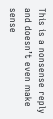This is a nonsense reply and doesn’t even make sense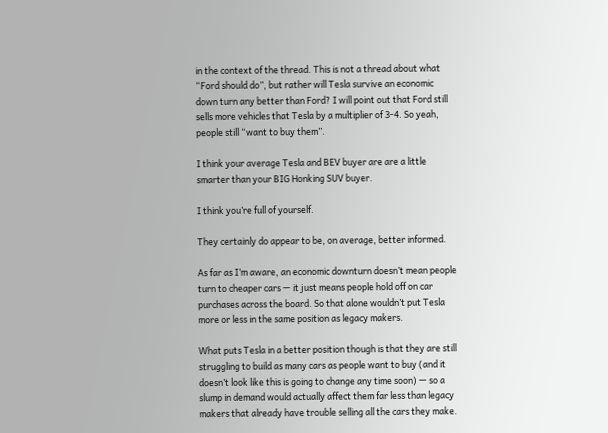in the context of the thread. This is not a thread about what “Ford should do”, but rather will Tesla survive an economic down turn any better than Ford? I will point out that Ford still sells more vehicles that Tesla by a multiplier of 3-4. So yeah, people still “want to buy them”.

I think your average Tesla and BEV buyer are are a little smarter than your BIG Honking SUV buyer.

I think you’re full of yourself.

They certainly do appear to be, on average, better informed.

As far as I’m aware, an economic downturn doesn’t mean people turn to cheaper cars — it just means people hold off on car purchases across the board. So that alone wouldn’t put Tesla more or less in the same position as legacy makers.

What puts Tesla in a better position though is that they are still struggling to build as many cars as people want to buy (and it doesn’t look like this is going to change any time soon) — so a slump in demand would actually affect them far less than legacy makers that already have trouble selling all the cars they make.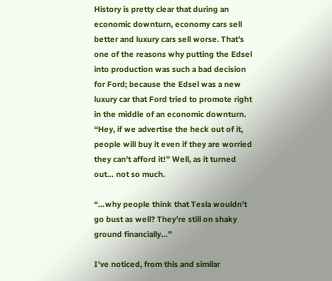History is pretty clear that during an economic downturn, economy cars sell better and luxury cars sell worse. That’s one of the reasons why putting the Edsel into production was such a bad decision for Ford; because the Edsel was a new luxury car that Ford tried to promote right in the middle of an economic downturn. “Hey, if we advertise the heck out of it, people will buy it even if they are worried they can’t afford it!” Well, as it turned out… not so much.

“…why people think that Tesla wouldn’t go bust as well? They’re still on shaky ground financially…”

I’ve noticed, from this and similar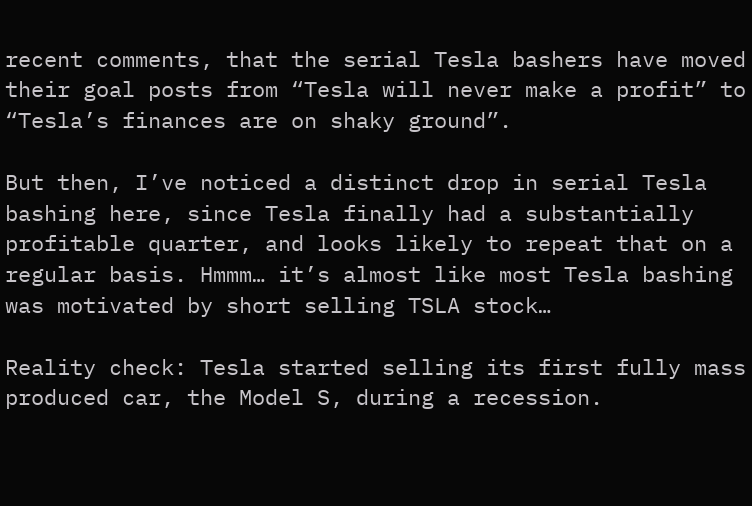recent comments, that the serial Tesla bashers have moved their goal posts from “Tesla will never make a profit” to “Tesla’s finances are on shaky ground”.

But then, I’ve noticed a distinct drop in serial Tesla bashing here, since Tesla finally had a substantially profitable quarter, and looks likely to repeat that on a regular basis. Hmmm… it’s almost like most Tesla bashing was motivated by short selling TSLA stock…

Reality check: Tesla started selling its first fully mass produced car, the Model S, during a recession.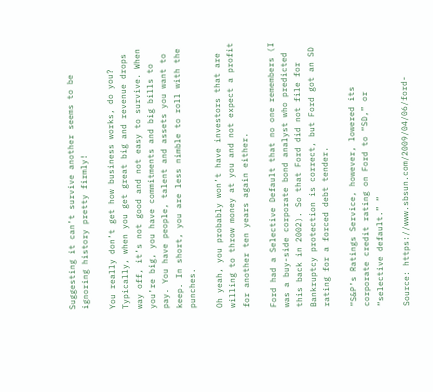Suggesting it can’t survive another seems to be ignoring history pretty firmly!

You really don’t get how business works, do you? Typically, when you get great big and revenue drops way off, it’s not good and not easy to survive. When you’re big, you have commitments and big bills to pay. You have people, talent and assets you want to keep. In short, you are less nimble to roll with the punches.

Oh yeah, you probably won’t have investors that are willing to throw money at you and not expect a profit for another ten years again either.

Ford had a Selective Default that no one remembers (I was a buy-side corporate bond analyst who predicted this back in 2002). So that Ford did not file for Bankruptcy protection is correct, but Ford got an SD rating for a forced debt tender.

“S&P’s Ratings Service, however, lowered its corporate credit rating on Ford to “SD,” or “selective default.” “

Source: https://www.sbsun.com/2009/04/06/ford-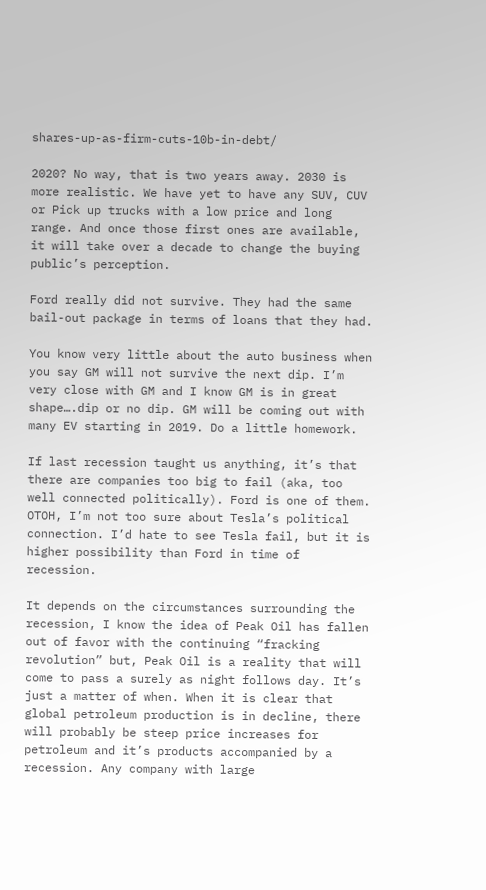shares-up-as-firm-cuts-10b-in-debt/

2020? No way, that is two years away. 2030 is more realistic. We have yet to have any SUV, CUV or Pick up trucks with a low price and long range. And once those first ones are available, it will take over a decade to change the buying public’s perception.

Ford really did not survive. They had the same bail-out package in terms of loans that they had.

You know very little about the auto business when you say GM will not survive the next dip. I’m very close with GM and I know GM is in great shape….dip or no dip. GM will be coming out with many EV starting in 2019. Do a little homework.

If last recession taught us anything, it’s that there are companies too big to fail (aka, too well connected politically). Ford is one of them. OTOH, I’m not too sure about Tesla’s political connection. I’d hate to see Tesla fail, but it is higher possibility than Ford in time of recession.

It depends on the circumstances surrounding the recession, I know the idea of Peak Oil has fallen out of favor with the continuing “fracking revolution” but, Peak Oil is a reality that will come to pass a surely as night follows day. It’s just a matter of when. When it is clear that global petroleum production is in decline, there will probably be steep price increases for petroleum and it’s products accompanied by a recession. Any company with large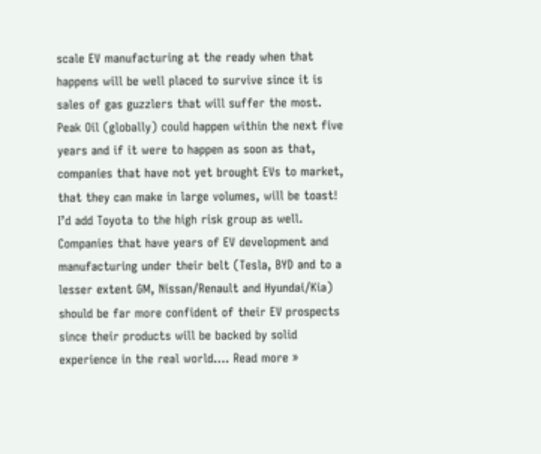scale EV manufacturing at the ready when that happens will be well placed to survive since it is sales of gas guzzlers that will suffer the most. Peak Oil (globally) could happen within the next five years and if it were to happen as soon as that, companies that have not yet brought EVs to market, that they can make in large volumes, will be toast! I’d add Toyota to the high risk group as well. Companies that have years of EV development and manufacturing under their belt (Tesla, BYD and to a lesser extent GM, Nissan/Renault and Hyundai/Kia) should be far more confident of their EV prospects since their products will be backed by solid experience in the real world.… Read more »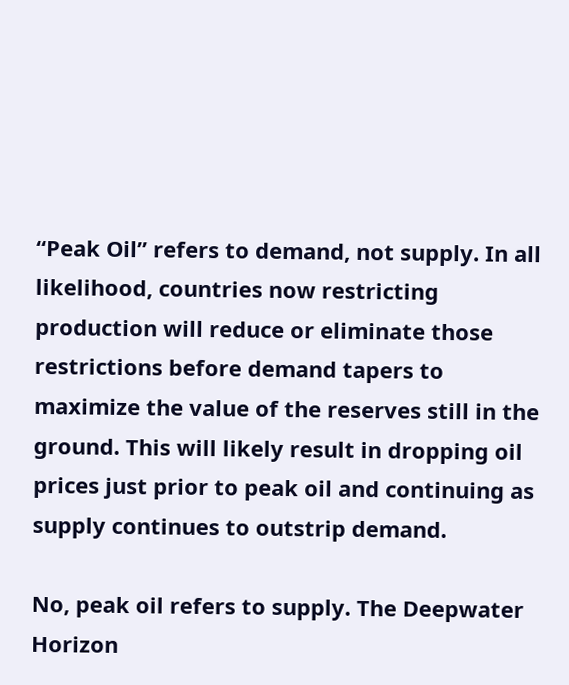“Peak Oil” refers to demand, not supply. In all likelihood, countries now restricting production will reduce or eliminate those restrictions before demand tapers to maximize the value of the reserves still in the ground. This will likely result in dropping oil prices just prior to peak oil and continuing as supply continues to outstrip demand.

No, peak oil refers to supply. The Deepwater Horizon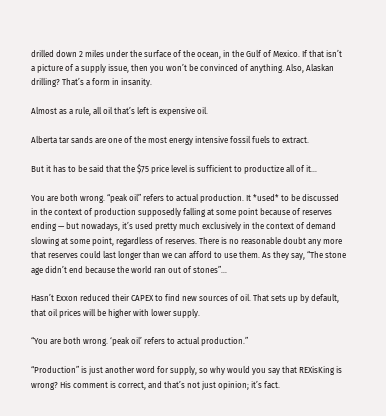drilled down 2 miles under the surface of the ocean, in the Gulf of Mexico. If that isn’t a picture of a supply issue, then you won’t be convinced of anything. Also, Alaskan drilling? That’s a form in insanity.

Almost as a rule, all oil that’s left is expensive oil.

Alberta tar sands are one of the most energy intensive fossil fuels to extract.

But it has to be said that the $75 price level is sufficient to productize all of it…

You are both wrong. “peak oil” refers to actual production. It *used* to be discussed in the context of production supposedly falling at some point because of reserves ending — but nowadays, it’s used pretty much exclusively in the context of demand slowing at some point, regardless of reserves. There is no reasonable doubt any more that reserves could last longer than we can afford to use them. As they say, “The stone age didn’t end because the world ran out of stones”…

Hasn’t Exxon reduced their CAPEX to find new sources of oil. That sets up by default, that oil prices will be higher with lower supply.

“You are both wrong. ‘peak oil’ refers to actual production.”

“Production” is just another word for supply, so why would you say that REXisKing is wrong? His comment is correct, and that’s not just opinion; it’s fact.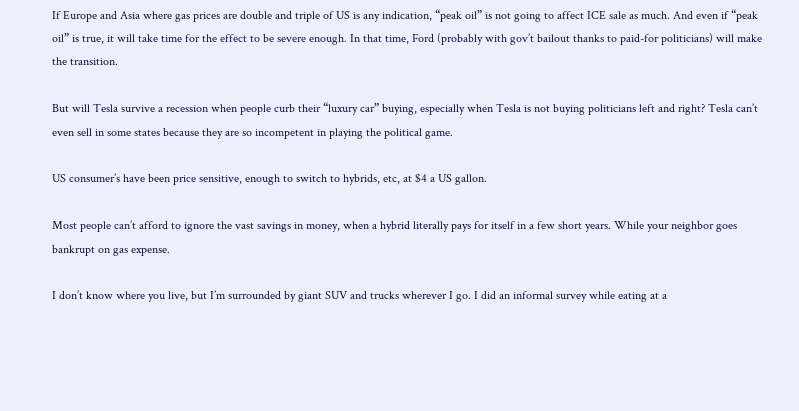If Europe and Asia where gas prices are double and triple of US is any indication, “peak oil” is not going to affect ICE sale as much. And even if “peak oil” is true, it will take time for the effect to be severe enough. In that time, Ford (probably with gov’t bailout thanks to paid-for politicians) will make the transition.

But will Tesla survive a recession when people curb their “luxury car” buying, especially when Tesla is not buying politicians left and right? Tesla can’t even sell in some states because they are so incompetent in playing the political game.

US consumer’s have been price sensitive, enough to switch to hybrids, etc, at $4 a US gallon.

Most people can’t afford to ignore the vast savings in money, when a hybrid literally pays for itself in a few short years. While your neighbor goes bankrupt on gas expense.

I don’t know where you live, but I’m surrounded by giant SUV and trucks wherever I go. I did an informal survey while eating at a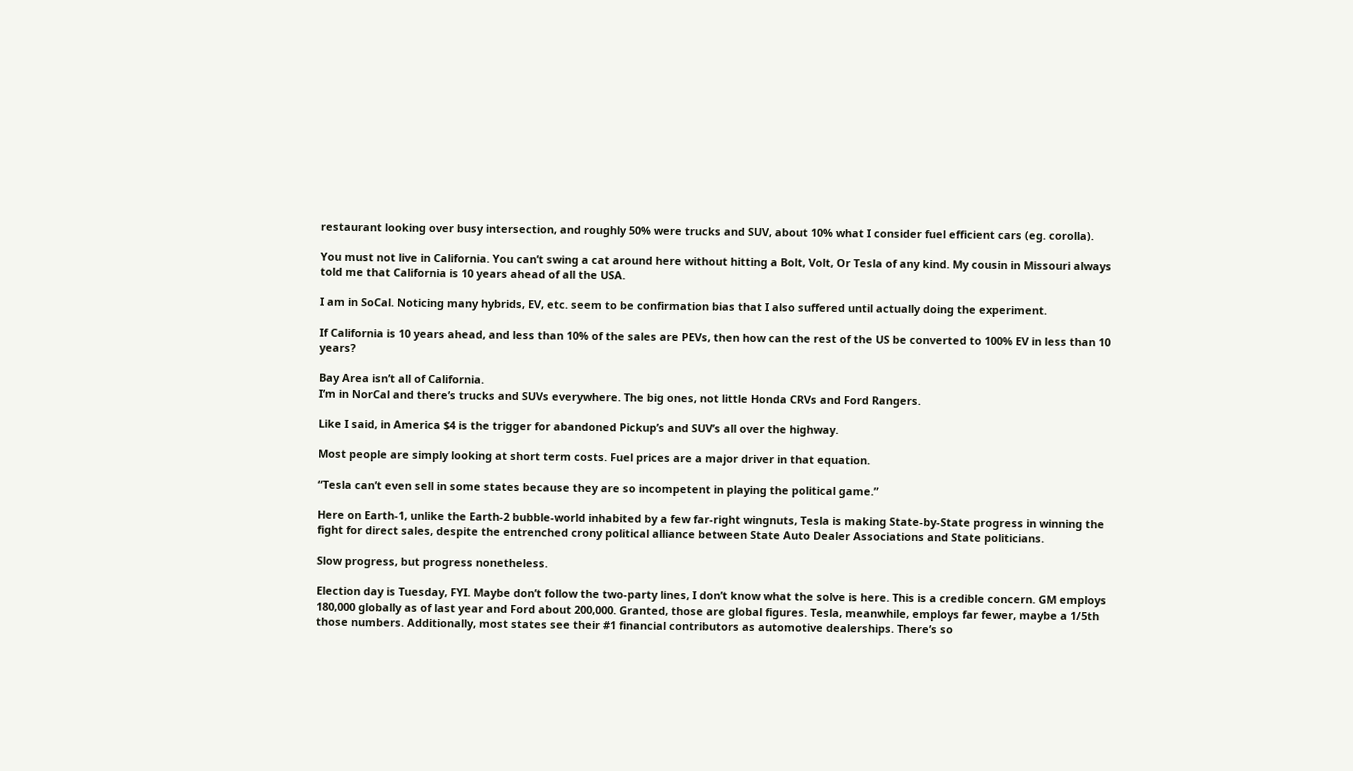restaurant looking over busy intersection, and roughly 50% were trucks and SUV, about 10% what I consider fuel efficient cars (eg. corolla).

You must not live in California. You can’t swing a cat around here without hitting a Bolt, Volt, Or Tesla of any kind. My cousin in Missouri always told me that California is 10 years ahead of all the USA.

I am in SoCal. Noticing many hybrids, EV, etc. seem to be confirmation bias that I also suffered until actually doing the experiment.

If California is 10 years ahead, and less than 10% of the sales are PEVs, then how can the rest of the US be converted to 100% EV in less than 10 years?

Bay Area isn’t all of California.
I’m in NorCal and there’s trucks and SUVs everywhere. The big ones, not little Honda CRVs and Ford Rangers.

Like I said, in America $4 is the trigger for abandoned Pickup’s and SUV’s all over the highway.

Most people are simply looking at short term costs. Fuel prices are a major driver in that equation.

“Tesla can’t even sell in some states because they are so incompetent in playing the political game.”

Here on Earth-1, unlike the Earth-2 bubble-world inhabited by a few far-right wingnuts, Tesla is making State-by-State progress in winning the fight for direct sales, despite the entrenched crony political alliance between State Auto Dealer Associations and State politicians.

Slow progress, but progress nonetheless.

Election day is Tuesday, FYI. Maybe don’t follow the two-party lines, I don’t know what the solve is here. This is a credible concern. GM employs 180,000 globally as of last year and Ford about 200,000. Granted, those are global figures. Tesla, meanwhile, employs far fewer, maybe a 1/5th those numbers. Additionally, most states see their #1 financial contributors as automotive dealerships. There’s so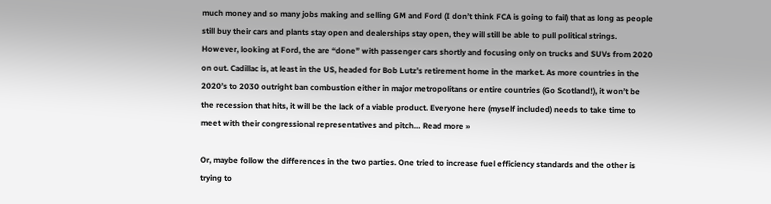much money and so many jobs making and selling GM and Ford (I don’t think FCA is going to fail) that as long as people still buy their cars and plants stay open and dealerships stay open, they will still be able to pull political strings. However, looking at Ford, the are “done” with passenger cars shortly and focusing only on trucks and SUVs from 2020 on out. Cadillac is, at least in the US, headed for Bob Lutz’s retirement home in the market. As more countries in the 2020’s to 2030 outright ban combustion either in major metropolitans or entire countries (Go Scotland!), it won’t be the recession that hits, it will be the lack of a viable product. Everyone here (myself included) needs to take time to meet with their congressional representatives and pitch… Read more »

Or, maybe follow the differences in the two parties. One tried to increase fuel efficiency standards and the other is trying to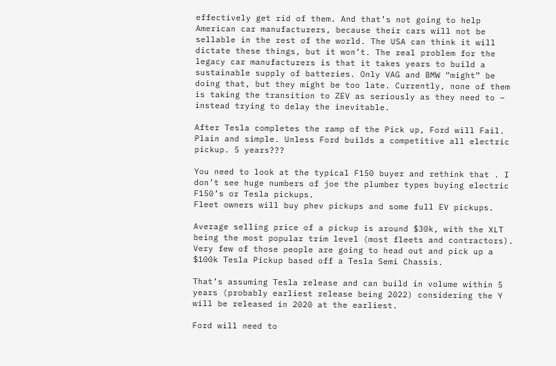effectively get rid of them. And that’s not going to help American car manufacturers, because their cars will not be sellable in the rest of the world. The USA can think it will dictate these things, but it won’t. The real problem for the legacy car manufacturers is that it takes years to build a sustainable supply of batteries. Only VAG and BMW “might” be doing that, but they might be too late. Currently, none of them is taking the transition to ZEV as seriously as they need to – instead trying to delay the inevitable.

After Tesla completes the ramp of the Pick up, Ford will Fail. Plain and simple. Unless Ford builds a competitive all electric pickup. 5 years???

You need to look at the typical F150 buyer and rethink that . I don’t see huge numbers of joe the plumber types buying electric F150’s or Tesla pickups.
Fleet owners will buy phev pickups and some full EV pickups.

Average selling price of a pickup is around $30k, with the XLT being the most popular trim level (most fleets and contractors). Very few of those people are going to head out and pick up a $100k Tesla Pickup based off a Tesla Semi Chassis.

That’s assuming Tesla release and can build in volume within 5 years (probably earliest release being 2022) considering the Y will be released in 2020 at the earliest.

Ford will need to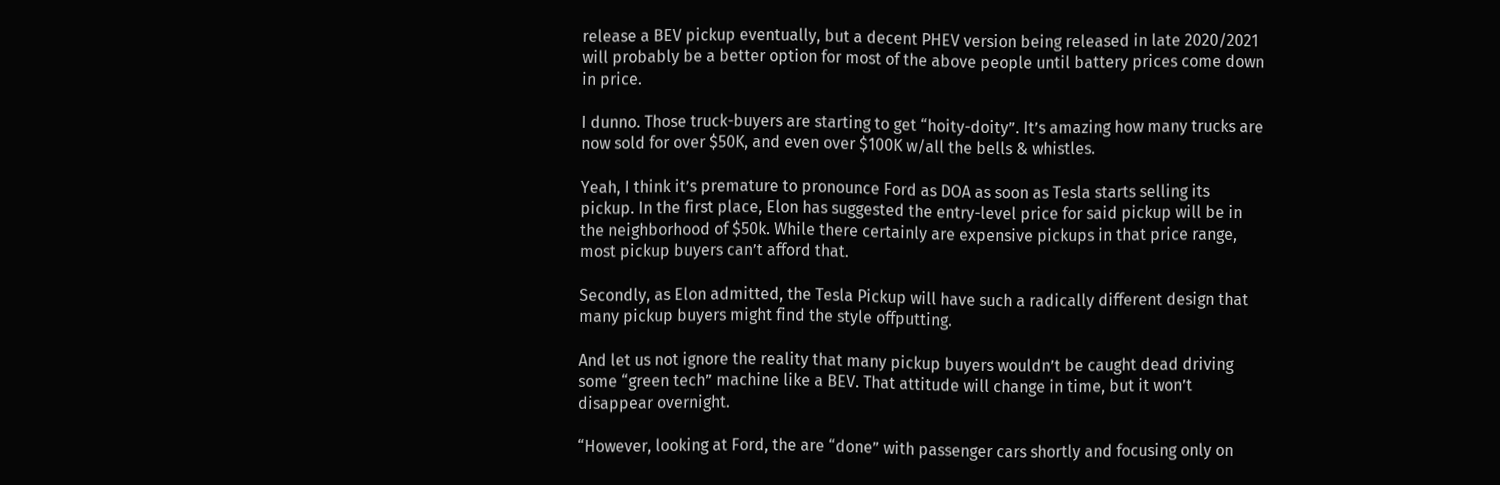release a BEV pickup eventually, but a decent PHEV version being released in late 2020/2021 will probably be a better option for most of the above people until battery prices come down in price.

I dunno. Those truck-buyers are starting to get “hoity-doity”. It’s amazing how many trucks are now sold for over $50K, and even over $100K w/all the bells & whistles.

Yeah, I think it’s premature to pronounce Ford as DOA as soon as Tesla starts selling its pickup. In the first place, Elon has suggested the entry-level price for said pickup will be in the neighborhood of $50k. While there certainly are expensive pickups in that price range, most pickup buyers can’t afford that.

Secondly, as Elon admitted, the Tesla Pickup will have such a radically different design that many pickup buyers might find the style offputting.

And let us not ignore the reality that many pickup buyers wouldn’t be caught dead driving some “green tech” machine like a BEV. That attitude will change in time, but it won’t disappear overnight.

“However, looking at Ford, the are “done” with passenger cars shortly and focusing only on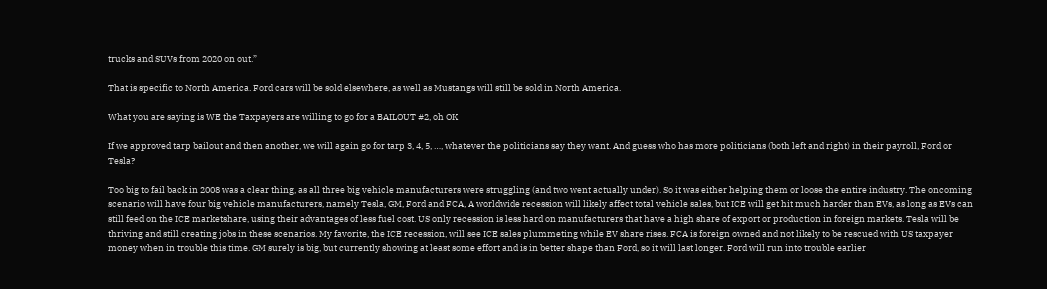trucks and SUVs from 2020 on out.”

That is specific to North America. Ford cars will be sold elsewhere, as well as Mustangs will still be sold in North America.

What you are saying is WE the Taxpayers are willing to go for a BAILOUT #2, oh OK

If we approved tarp bailout and then another, we will again go for tarp 3, 4, 5, …, whatever the politicians say they want. And guess who has more politicians (both left and right) in their payroll, Ford or Tesla?

Too big to fail back in 2008 was a clear thing, as all three big vehicle manufacturers were struggling (and two went actually under). So it was either helping them or loose the entire industry. The oncoming scenario will have four big vehicle manufacturers, namely Tesla, GM, Ford and FCA, A worldwide recession will likely affect total vehicle sales, but ICE will get hit much harder than EVs, as long as EVs can still feed on the ICE marketshare, using their advantages of less fuel cost. US only recession is less hard on manufacturers that have a high share of export or production in foreign markets. Tesla will be thriving and still creating jobs in these scenarios. My favorite, the ICE recession, will see ICE sales plummeting while EV share rises. FCA is foreign owned and not likely to be rescued with US taxpayer money when in trouble this time. GM surely is big, but currently showing at least some effort and is in better shape than Ford, so it will last longer. Ford will run into trouble earlier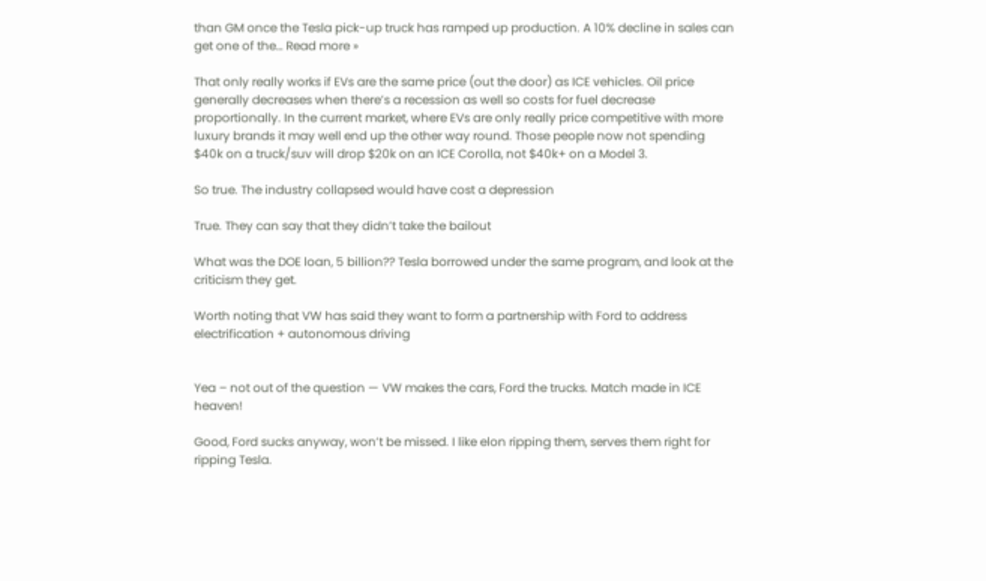than GM once the Tesla pick-up truck has ramped up production. A 10% decline in sales can get one of the… Read more »

That only really works if EVs are the same price (out the door) as ICE vehicles. Oil price generally decreases when there’s a recession as well so costs for fuel decrease proportionally. In the current market, where EVs are only really price competitive with more luxury brands it may well end up the other way round. Those people now not spending $40k on a truck/suv will drop $20k on an ICE Corolla, not $40k+ on a Model 3.

So true. The industry collapsed would have cost a depression

True. They can say that they didn’t take the bailout

What was the DOE loan, 5 billion?? Tesla borrowed under the same program, and look at the criticism they get.

Worth noting that VW has said they want to form a partnership with Ford to address electrification + autonomous driving


Yea – not out of the question — VW makes the cars, Ford the trucks. Match made in ICE heaven!

Good, Ford sucks anyway, won’t be missed. I like elon ripping them, serves them right for ripping Tesla.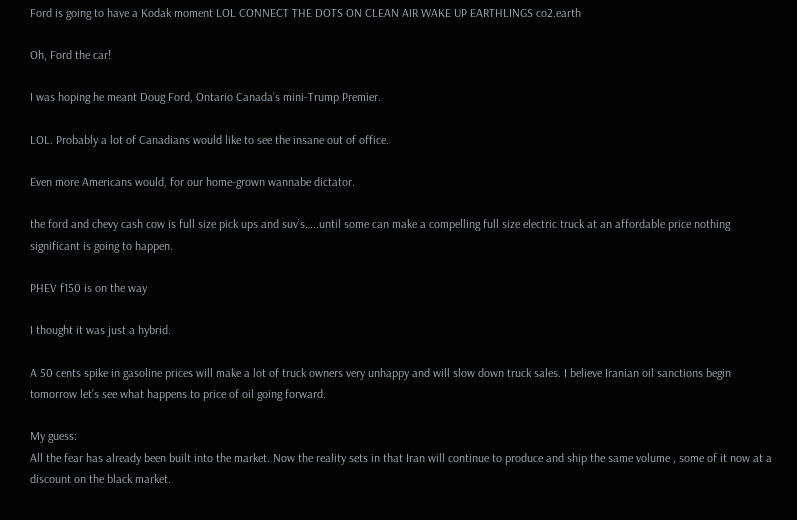Ford is going to have a Kodak moment LOL CONNECT THE DOTS ON CLEAN AIR WAKE UP EARTHLINGS co2.earth

Oh, Ford the car!

I was hoping he meant Doug Ford, Ontario Canada’s mini-Trump Premier.

LOL. Probably a lot of Canadians would like to see the insane out of office.

Even more Americans would, for our home-grown wannabe dictator.

the ford and chevy cash cow is full size pick ups and suv’s…..until some can make a compelling full size electric truck at an affordable price nothing significant is going to happen.

PHEV f150 is on the way

I thought it was just a hybrid.

A 50 cents spike in gasoline prices will make a lot of truck owners very unhappy and will slow down truck sales. I believe Iranian oil sanctions begin tomorrow let’s see what happens to price of oil going forward.

My guess:
All the fear has already been built into the market. Now the reality sets in that Iran will continue to produce and ship the same volume , some of it now at a discount on the black market.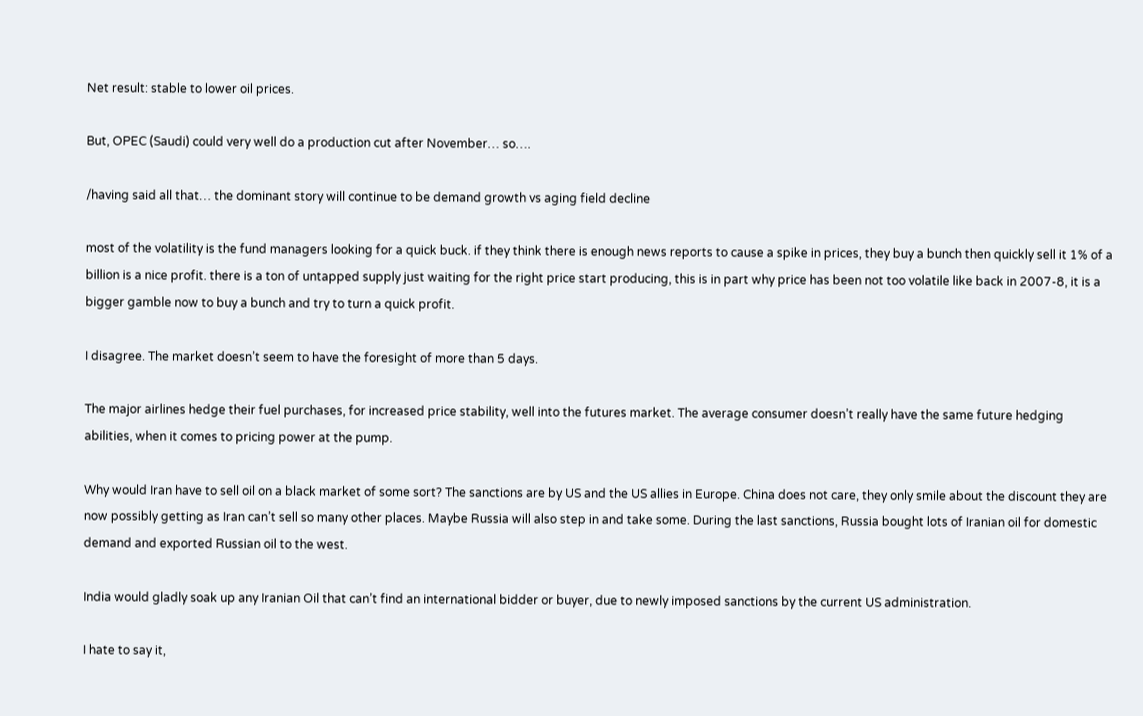Net result: stable to lower oil prices.

But, OPEC (Saudi) could very well do a production cut after November… so….

/having said all that… the dominant story will continue to be demand growth vs aging field decline

most of the volatility is the fund managers looking for a quick buck. if they think there is enough news reports to cause a spike in prices, they buy a bunch then quickly sell it 1% of a billion is a nice profit. there is a ton of untapped supply just waiting for the right price start producing, this is in part why price has been not too volatile like back in 2007-8, it is a bigger gamble now to buy a bunch and try to turn a quick profit.

I disagree. The market doesn’t seem to have the foresight of more than 5 days.

The major airlines hedge their fuel purchases, for increased price stability, well into the futures market. The average consumer doesn’t really have the same future hedging abilities, when it comes to pricing power at the pump.

Why would Iran have to sell oil on a black market of some sort? The sanctions are by US and the US allies in Europe. China does not care, they only smile about the discount they are now possibly getting as Iran can’t sell so many other places. Maybe Russia will also step in and take some. During the last sanctions, Russia bought lots of Iranian oil for domestic demand and exported Russian oil to the west.

India would gladly soak up any Iranian Oil that can’t find an international bidder or buyer, due to newly imposed sanctions by the current US administration.

I hate to say it,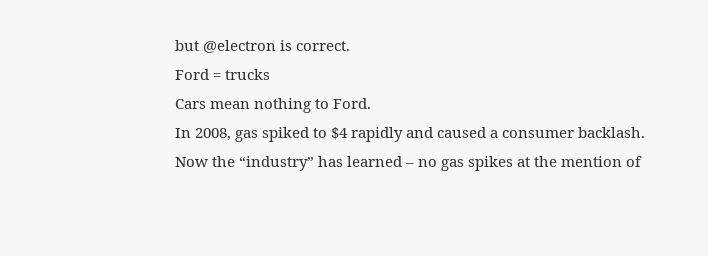but @electron is correct.
Ford = trucks
Cars mean nothing to Ford.
In 2008, gas spiked to $4 rapidly and caused a consumer backlash. Now the “industry” has learned – no gas spikes at the mention of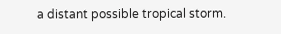a distant possible tropical storm.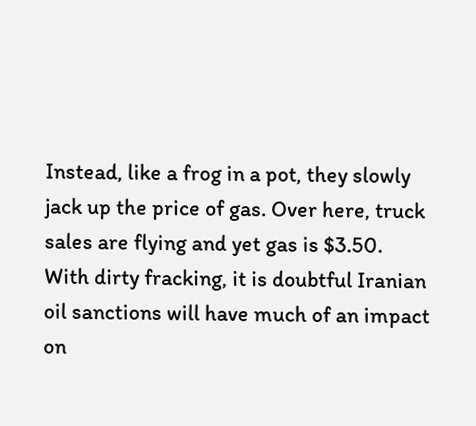Instead, like a frog in a pot, they slowly jack up the price of gas. Over here, truck sales are flying and yet gas is $3.50.
With dirty fracking, it is doubtful Iranian oil sanctions will have much of an impact on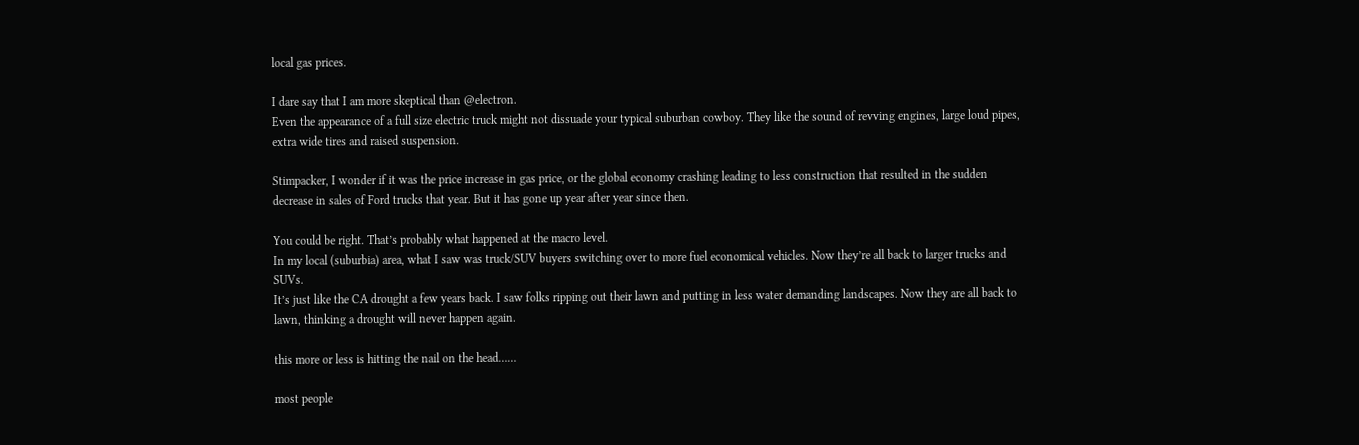local gas prices.

I dare say that I am more skeptical than @electron.
Even the appearance of a full size electric truck might not dissuade your typical suburban cowboy. They like the sound of revving engines, large loud pipes, extra wide tires and raised suspension.

Stimpacker, I wonder if it was the price increase in gas price, or the global economy crashing leading to less construction that resulted in the sudden decrease in sales of Ford trucks that year. But it has gone up year after year since then.

You could be right. That’s probably what happened at the macro level.
In my local (suburbia) area, what I saw was truck/SUV buyers switching over to more fuel economical vehicles. Now they’re all back to larger trucks and SUVs.
It’s just like the CA drought a few years back. I saw folks ripping out their lawn and putting in less water demanding landscapes. Now they are all back to lawn, thinking a drought will never happen again.

this more or less is hitting the nail on the head……

most people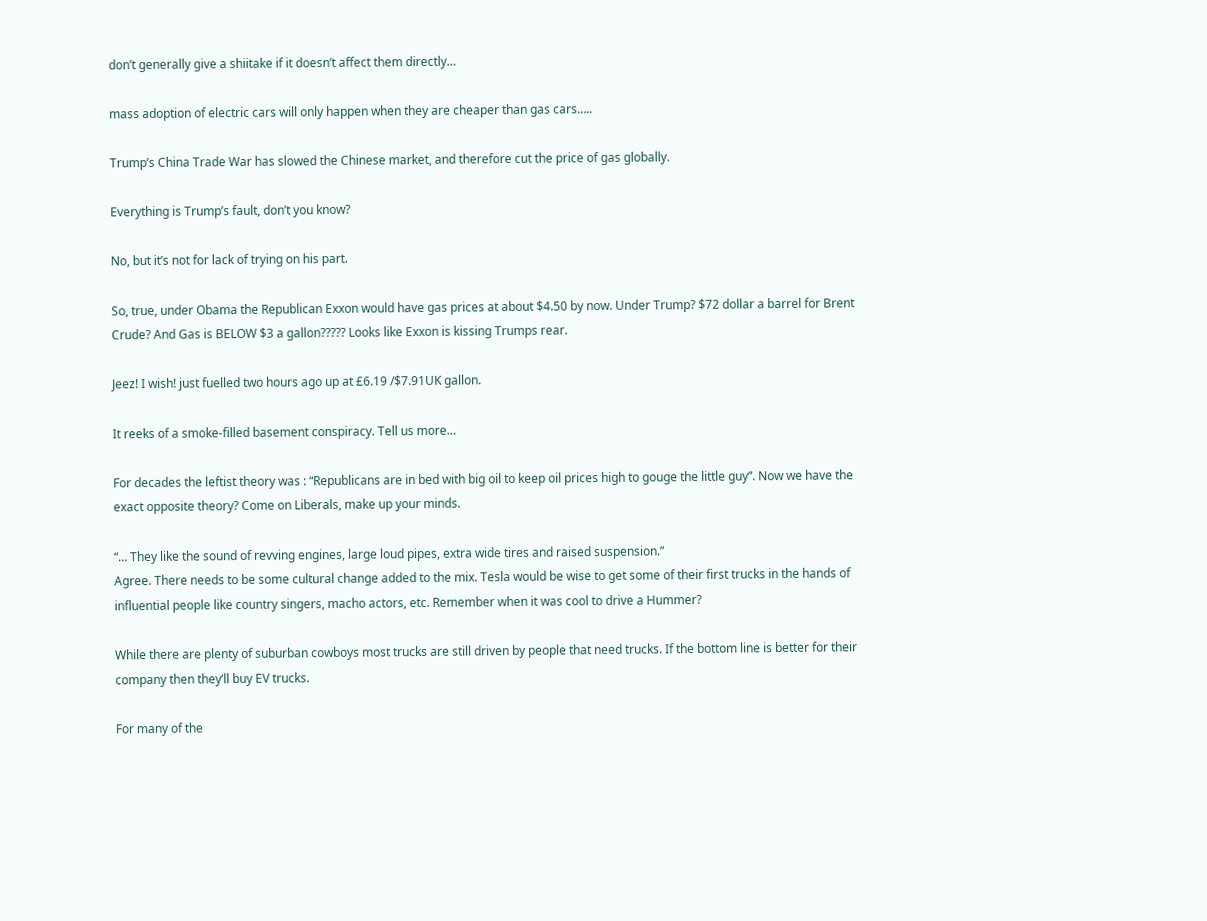don’t generally give a shiitake if it doesn’t affect them directly…

mass adoption of electric cars will only happen when they are cheaper than gas cars…..

Trump’s China Trade War has slowed the Chinese market, and therefore cut the price of gas globally.

Everything is Trump’s fault, don’t you know?

No, but it’s not for lack of trying on his part.

So, true, under Obama the Republican Exxon would have gas prices at about $4.50 by now. Under Trump? $72 dollar a barrel for Brent Crude? And Gas is BELOW $3 a gallon????? Looks like Exxon is kissing Trumps rear.

Jeez! I wish! just fuelled two hours ago up at £6.19 /$7.91UK gallon.

It reeks of a smoke-filled basement conspiracy. Tell us more…

For decades the leftist theory was : “Republicans are in bed with big oil to keep oil prices high to gouge the little guy”. Now we have the exact opposite theory? Come on Liberals, make up your minds.

“… They like the sound of revving engines, large loud pipes, extra wide tires and raised suspension.”
Agree. There needs to be some cultural change added to the mix. Tesla would be wise to get some of their first trucks in the hands of influential people like country singers, macho actors, etc. Remember when it was cool to drive a Hummer?

While there are plenty of suburban cowboys most trucks are still driven by people that need trucks. If the bottom line is better for their company then they’ll buy EV trucks.

For many of the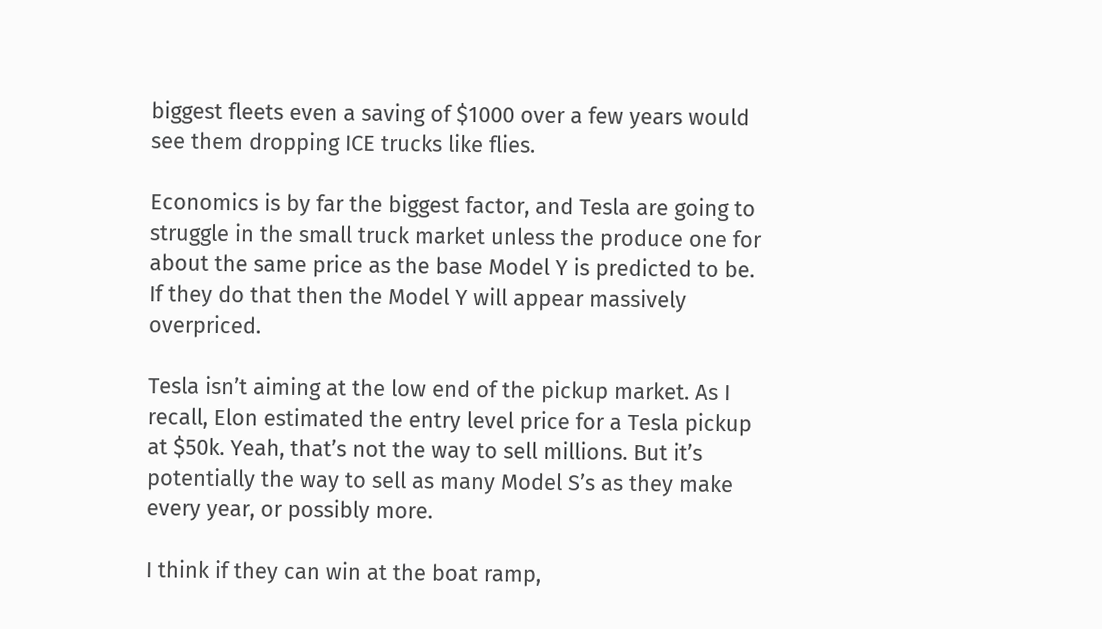biggest fleets even a saving of $1000 over a few years would see them dropping ICE trucks like flies.

Economics is by far the biggest factor, and Tesla are going to struggle in the small truck market unless the produce one for about the same price as the base Model Y is predicted to be. If they do that then the Model Y will appear massively overpriced.

Tesla isn’t aiming at the low end of the pickup market. As I recall, Elon estimated the entry level price for a Tesla pickup at $50k. Yeah, that’s not the way to sell millions. But it’s potentially the way to sell as many Model S’s as they make every year, or possibly more.

I think if they can win at the boat ramp,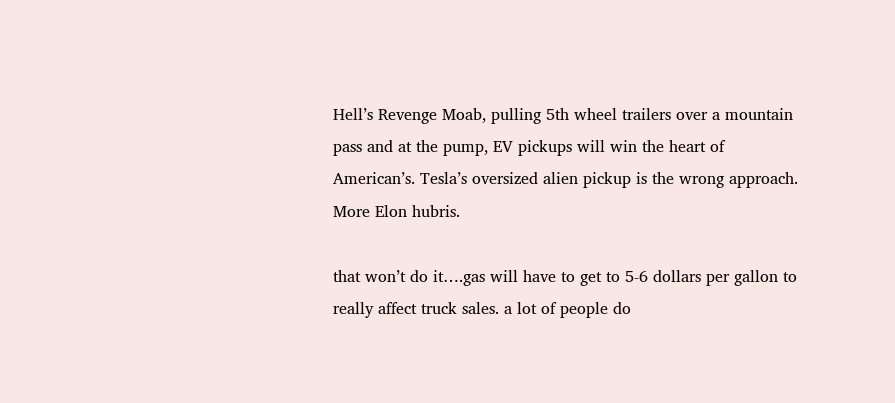Hell’s Revenge Moab, pulling 5th wheel trailers over a mountain pass and at the pump, EV pickups will win the heart of American’s. Tesla’s oversized alien pickup is the wrong approach. More Elon hubris.

that won’t do it….gas will have to get to 5-6 dollars per gallon to really affect truck sales. a lot of people do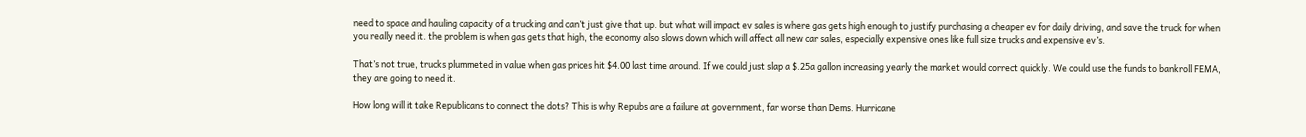need to space and hauling capacity of a trucking and can’t just give that up. but what will impact ev sales is where gas gets high enough to justify purchasing a cheaper ev for daily driving, and save the truck for when you really need it. the problem is when gas gets that high, the economy also slows down which will affect all new car sales, especially expensive ones like full size trucks and expensive ev’s.

That’s not true, trucks plummeted in value when gas prices hit $4.00 last time around. If we could just slap a $.25a gallon increasing yearly the market would correct quickly. We could use the funds to bankroll FEMA, they are going to need it.

How long will it take Republicans to connect the dots? This is why Repubs are a failure at government, far worse than Dems. Hurricane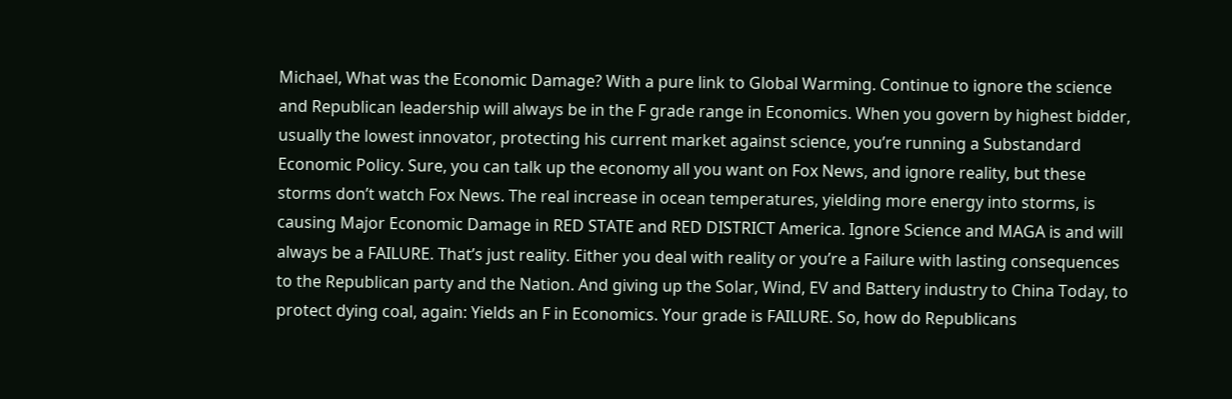Michael, What was the Economic Damage? With a pure link to Global Warming. Continue to ignore the science and Republican leadership will always be in the F grade range in Economics. When you govern by highest bidder, usually the lowest innovator, protecting his current market against science, you’re running a Substandard Economic Policy. Sure, you can talk up the economy all you want on Fox News, and ignore reality, but these storms don’t watch Fox News. The real increase in ocean temperatures, yielding more energy into storms, is causing Major Economic Damage in RED STATE and RED DISTRICT America. Ignore Science and MAGA is and will always be a FAILURE. That’s just reality. Either you deal with reality or you’re a Failure with lasting consequences to the Republican party and the Nation. And giving up the Solar, Wind, EV and Battery industry to China Today, to protect dying coal, again: Yields an F in Economics. Your grade is FAILURE. So, how do Republicans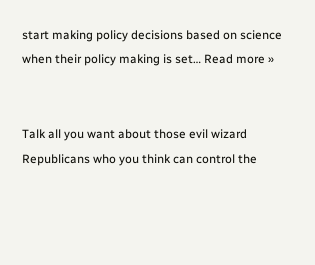start making policy decisions based on science when their policy making is set… Read more »


Talk all you want about those evil wizard Republicans who you think can control the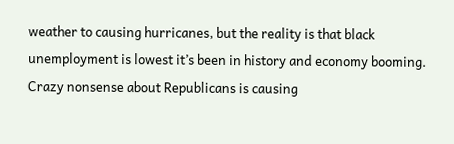weather to causing hurricanes, but the reality is that black unemployment is lowest it’s been in history and economy booming. Crazy nonsense about Republicans is causing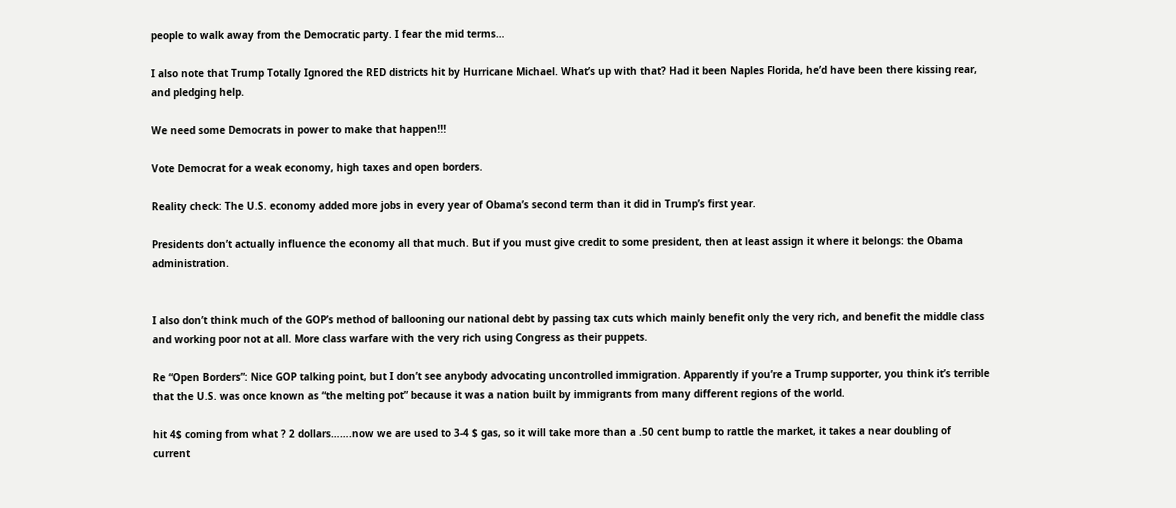people to walk away from the Democratic party. I fear the mid terms…

I also note that Trump Totally Ignored the RED districts hit by Hurricane Michael. What’s up with that? Had it been Naples Florida, he’d have been there kissing rear, and pledging help.

We need some Democrats in power to make that happen!!!

Vote Democrat for a weak economy, high taxes and open borders.

Reality check: The U.S. economy added more jobs in every year of Obama’s second term than it did in Trump’s first year.

Presidents don’t actually influence the economy all that much. But if you must give credit to some president, then at least assign it where it belongs: the Obama administration.


I also don’t think much of the GOP’s method of ballooning our national debt by passing tax cuts which mainly benefit only the very rich, and benefit the middle class and working poor not at all. More class warfare with the very rich using Congress as their puppets.

Re “Open Borders”: Nice GOP talking point, but I don’t see anybody advocating uncontrolled immigration. Apparently if you’re a Trump supporter, you think it’s terrible that the U.S. was once known as “the melting pot” because it was a nation built by immigrants from many different regions of the world.

hit 4$ coming from what ? 2 dollars…….now we are used to 3-4 $ gas, so it will take more than a .50 cent bump to rattle the market, it takes a near doubling of current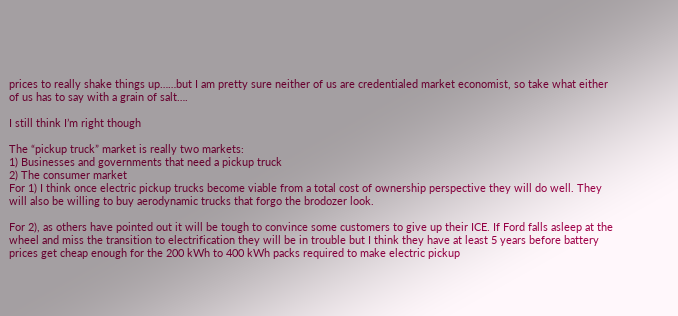prices to really shake things up……but I am pretty sure neither of us are credentialed market economist, so take what either of us has to say with a grain of salt….

I still think I’m right though

The “pickup truck” market is really two markets:
1) Businesses and governments that need a pickup truck
2) The consumer market
For 1) I think once electric pickup trucks become viable from a total cost of ownership perspective they will do well. They will also be willing to buy aerodynamic trucks that forgo the brodozer look.

For 2), as others have pointed out it will be tough to convince some customers to give up their ICE. If Ford falls asleep at the wheel and miss the transition to electrification they will be in trouble but I think they have at least 5 years before battery prices get cheap enough for the 200 kWh to 400 kWh packs required to make electric pickup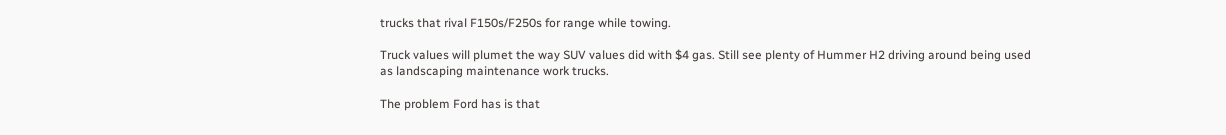trucks that rival F150s/F250s for range while towing.

Truck values will plumet the way SUV values did with $4 gas. Still see plenty of Hummer H2 driving around being used as landscaping maintenance work trucks.

The problem Ford has is that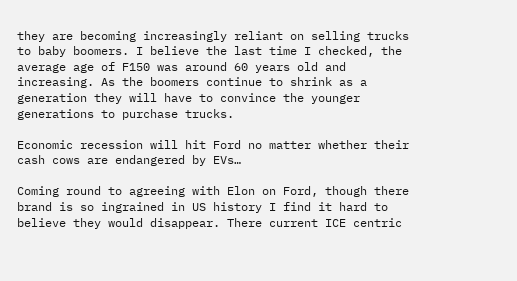they are becoming increasingly reliant on selling trucks to baby boomers. I believe the last time I checked, the average age of F150 was around 60 years old and increasing. As the boomers continue to shrink as a generation they will have to convince the younger generations to purchase trucks.

Economic recession will hit Ford no matter whether their cash cows are endangered by EVs…

Coming round to agreeing with Elon on Ford, though there brand is so ingrained in US history I find it hard to believe they would disappear. There current ICE centric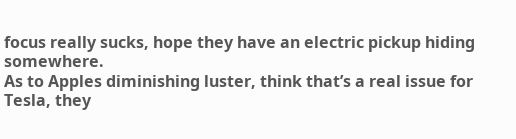focus really sucks, hope they have an electric pickup hiding somewhere.
As to Apples diminishing luster, think that’s a real issue for Tesla, they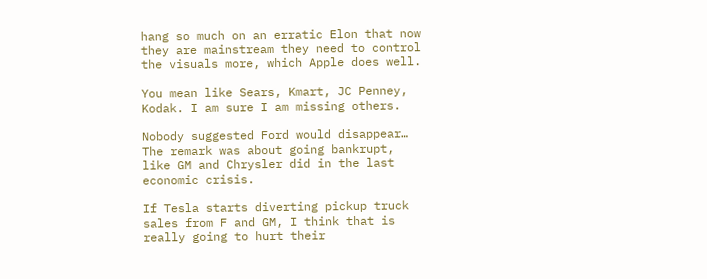hang so much on an erratic Elon that now they are mainstream they need to control the visuals more, which Apple does well.

You mean like Sears, Kmart, JC Penney, Kodak. I am sure I am missing others.

Nobody suggested Ford would disappear… The remark was about going bankrupt, like GM and Chrysler did in the last economic crisis.

If Tesla starts diverting pickup truck sales from F and GM, I think that is really going to hurt their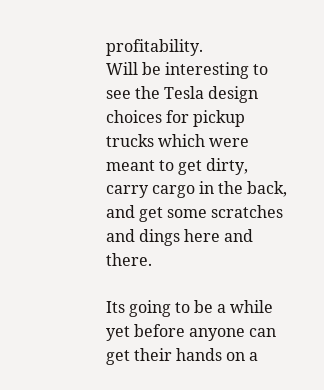profitability.
Will be interesting to see the Tesla design choices for pickup trucks which were meant to get dirty, carry cargo in the back, and get some scratches and dings here and there.

Its going to be a while yet before anyone can get their hands on a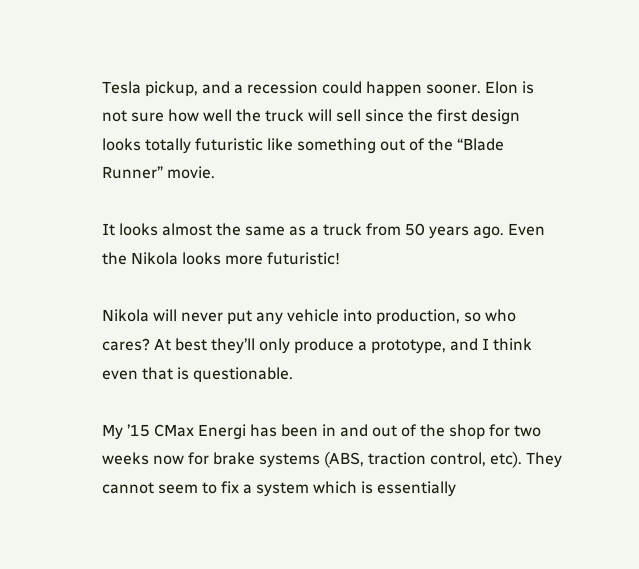Tesla pickup, and a recession could happen sooner. Elon is not sure how well the truck will sell since the first design looks totally futuristic like something out of the “Blade Runner” movie.

It looks almost the same as a truck from 50 years ago. Even the Nikola looks more futuristic!

Nikola will never put any vehicle into production, so who cares? At best they’ll only produce a prototype, and I think even that is questionable.

My ’15 CMax Energi has been in and out of the shop for two weeks now for brake systems (ABS, traction control, etc). They cannot seem to fix a system which is essentially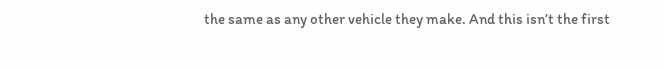the same as any other vehicle they make. And this isn’t the first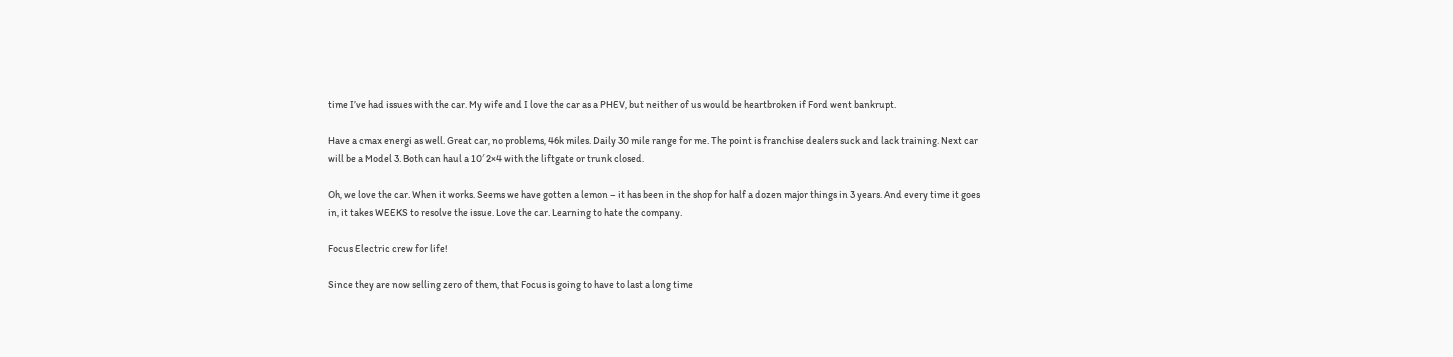time I’ve had issues with the car. My wife and I love the car as a PHEV, but neither of us would be heartbroken if Ford went bankrupt.

Have a cmax energi as well. Great car, no problems, 46k miles. Daily 30 mile range for me. The point is franchise dealers suck and lack training. Next car will be a Model 3. Both can haul a 10′ 2×4 with the liftgate or trunk closed.

Oh, we love the car. When it works. Seems we have gotten a lemon – it has been in the shop for half a dozen major things in 3 years. And every time it goes in, it takes WEEKS to resolve the issue. Love the car. Learning to hate the company.

Focus Electric crew for life!

Since they are now selling zero of them, that Focus is going to have to last a long time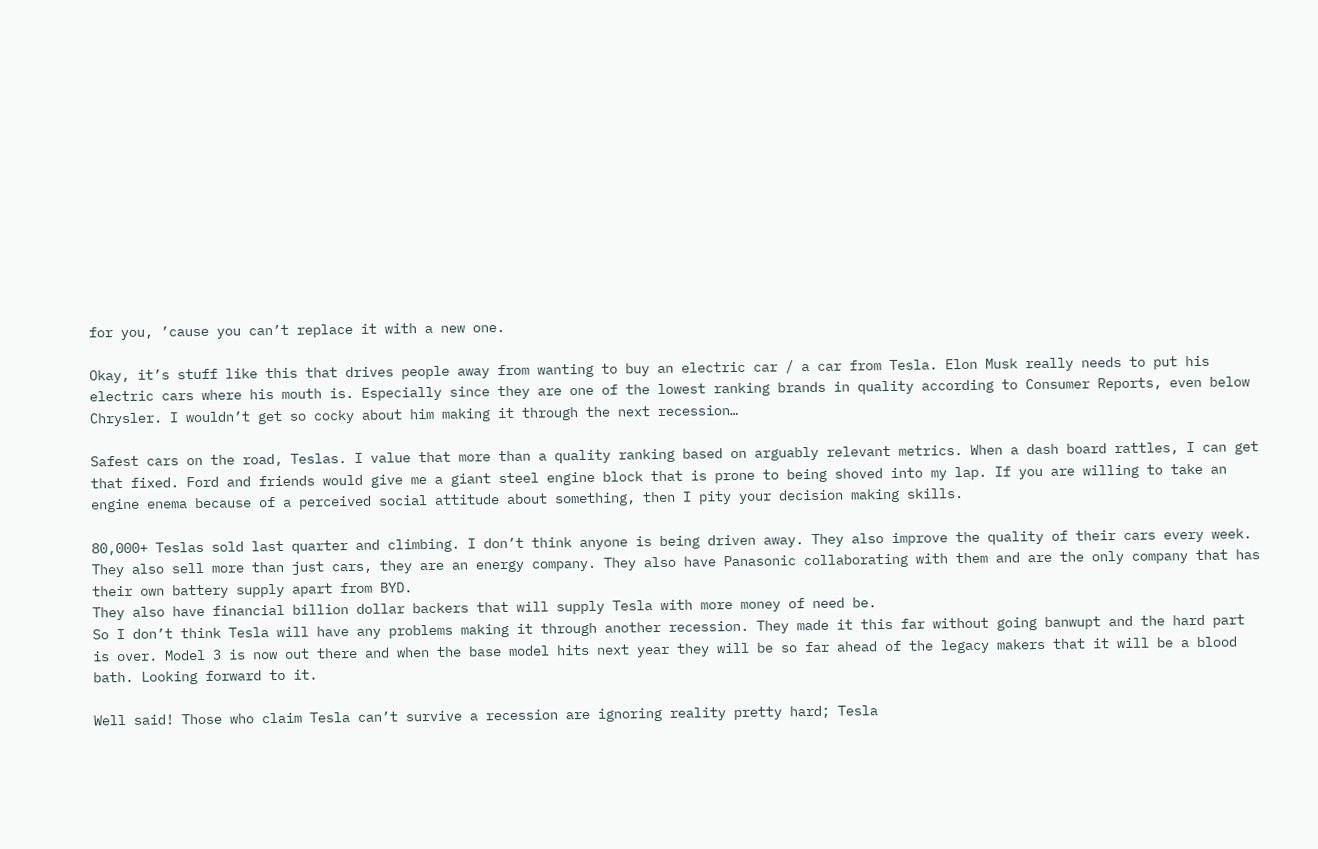for you, ’cause you can’t replace it with a new one.

Okay, it’s stuff like this that drives people away from wanting to buy an electric car / a car from Tesla. Elon Musk really needs to put his electric cars where his mouth is. Especially since they are one of the lowest ranking brands in quality according to Consumer Reports, even below Chrysler. I wouldn’t get so cocky about him making it through the next recession…

Safest cars on the road, Teslas. I value that more than a quality ranking based on arguably relevant metrics. When a dash board rattles, I can get that fixed. Ford and friends would give me a giant steel engine block that is prone to being shoved into my lap. If you are willing to take an engine enema because of a perceived social attitude about something, then I pity your decision making skills.

80,000+ Teslas sold last quarter and climbing. I don’t think anyone is being driven away. They also improve the quality of their cars every week. They also sell more than just cars, they are an energy company. They also have Panasonic collaborating with them and are the only company that has their own battery supply apart from BYD.
They also have financial billion dollar backers that will supply Tesla with more money of need be.
So I don’t think Tesla will have any problems making it through another recession. They made it this far without going banwupt and the hard part is over. Model 3 is now out there and when the base model hits next year they will be so far ahead of the legacy makers that it will be a blood bath. Looking forward to it.

Well said! Those who claim Tesla can’t survive a recession are ignoring reality pretty hard; Tesla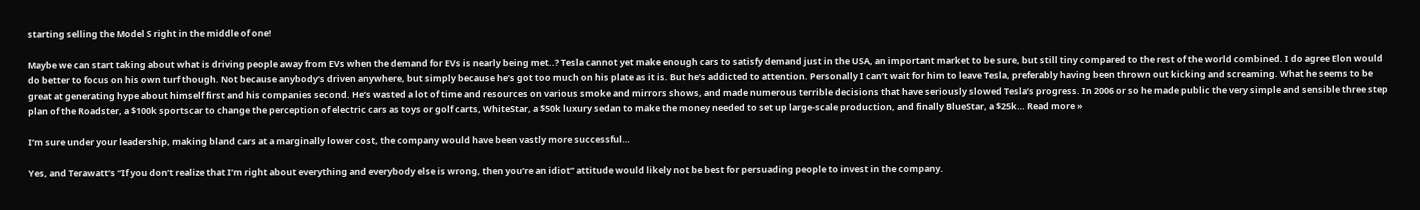starting selling the Model S right in the middle of one!

Maybe we can start taking about what is driving people away from EVs when the demand for EVs is nearly being met..? Tesla cannot yet make enough cars to satisfy demand just in the USA, an important market to be sure, but still tiny compared to the rest of the world combined. I do agree Elon would do better to focus on his own turf though. Not because anybody’s driven anywhere, but simply because he’s got too much on his plate as it is. But he’s addicted to attention. Personally I can’t wait for him to leave Tesla, preferably having been thrown out kicking and screaming. What he seems to be great at generating hype about himself first and his companies second. He’s wasted a lot of time and resources on various smoke and mirrors shows, and made numerous terrible decisions that have seriously slowed Tesla’s progress. In 2006 or so he made public the very simple and sensible three step plan of the Roadster, a $100k sportscar to change the perception of electric cars as toys or golf carts, WhiteStar, a $50k luxury sedan to make the money needed to set up large-scale production, and finally BlueStar, a $25k… Read more »

I’m sure under your leadership, making bland cars at a marginally lower cost, the company would have been vastly more successful…

Yes, and Terawatt’s “If you don’t realize that I’m right about everything and everybody else is wrong, then you’re an idiot” attitude would likely not be best for persuading people to invest in the company.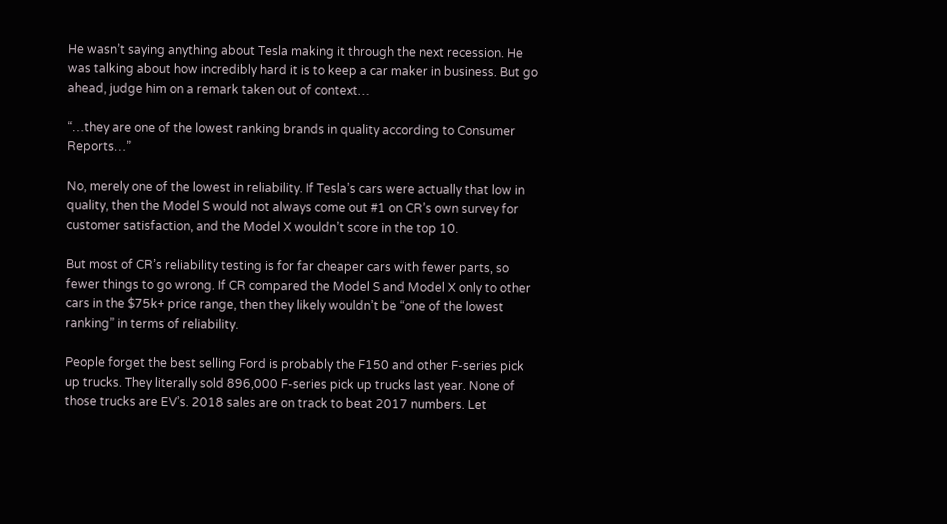He wasn’t saying anything about Tesla making it through the next recession. He was talking about how incredibly hard it is to keep a car maker in business. But go ahead, judge him on a remark taken out of context…

“…they are one of the lowest ranking brands in quality according to Consumer Reports…”

No, merely one of the lowest in reliability. If Tesla’s cars were actually that low in quality, then the Model S would not always come out #1 on CR’s own survey for customer satisfaction, and the Model X wouldn’t score in the top 10.

But most of CR’s reliability testing is for far cheaper cars with fewer parts, so fewer things to go wrong. If CR compared the Model S and Model X only to other cars in the $75k+ price range, then they likely wouldn’t be “one of the lowest ranking” in terms of reliability.

People forget the best selling Ford is probably the F150 and other F-series pick up trucks. They literally sold 896,000 F-series pick up trucks last year. None of those trucks are EV’s. 2018 sales are on track to beat 2017 numbers. Let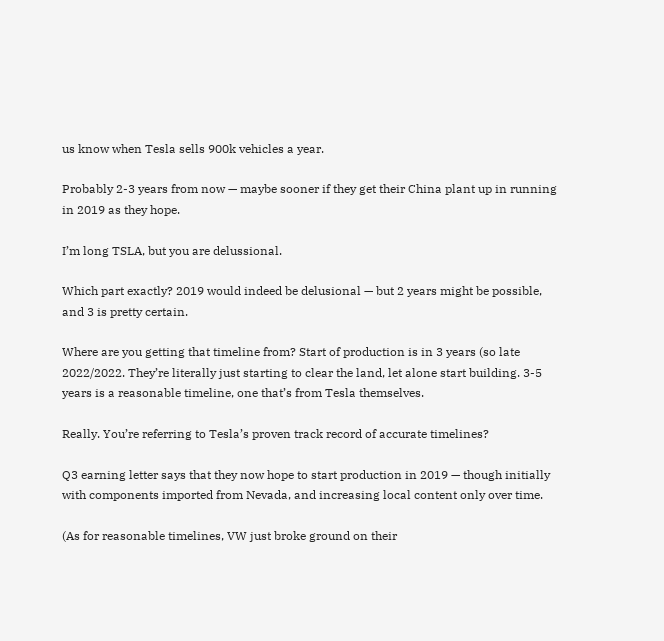us know when Tesla sells 900k vehicles a year.

Probably 2-3 years from now — maybe sooner if they get their China plant up in running in 2019 as they hope.

I’m long TSLA, but you are delussional.

Which part exactly? 2019 would indeed be delusional — but 2 years might be possible, and 3 is pretty certain.

Where are you getting that timeline from? Start of production is in 3 years (so late 2022/2022. They’re literally just starting to clear the land, let alone start building. 3-5 years is a reasonable timeline, one that’s from Tesla themselves.

Really. You’re referring to Tesla’s proven track record of accurate timelines?

Q3 earning letter says that they now hope to start production in 2019 — though initially with components imported from Nevada, and increasing local content only over time.

(As for reasonable timelines, VW just broke ground on their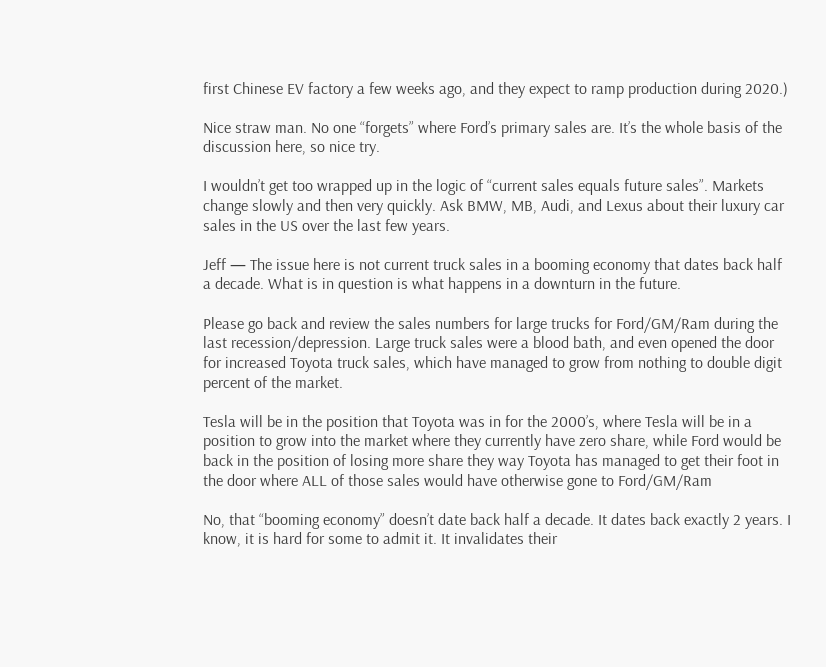first Chinese EV factory a few weeks ago, and they expect to ramp production during 2020.)

Nice straw man. No one “forgets” where Ford’s primary sales are. It’s the whole basis of the discussion here, so nice try.

I wouldn’t get too wrapped up in the logic of “current sales equals future sales”. Markets change slowly and then very quickly. Ask BMW, MB, Audi, and Lexus about their luxury car sales in the US over the last few years.

Jeff — The issue here is not current truck sales in a booming economy that dates back half a decade. What is in question is what happens in a downturn in the future.

Please go back and review the sales numbers for large trucks for Ford/GM/Ram during the last recession/depression. Large truck sales were a blood bath, and even opened the door for increased Toyota truck sales, which have managed to grow from nothing to double digit percent of the market.

Tesla will be in the position that Toyota was in for the 2000’s, where Tesla will be in a position to grow into the market where they currently have zero share, while Ford would be back in the position of losing more share they way Toyota has managed to get their foot in the door where ALL of those sales would have otherwise gone to Ford/GM/Ram

No, that “booming economy” doesn’t date back half a decade. It dates back exactly 2 years. I know, it is hard for some to admit it. It invalidates their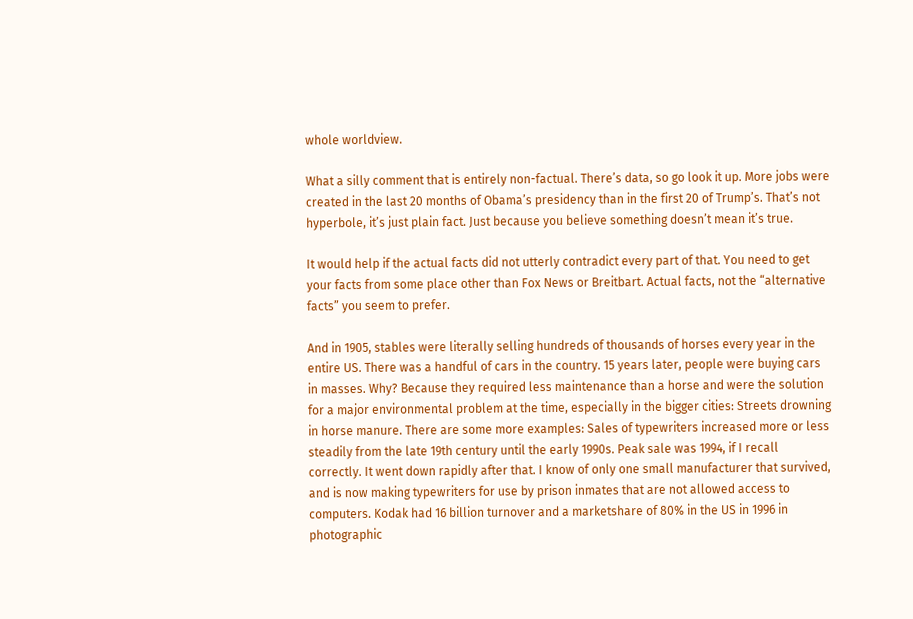whole worldview.

What a silly comment that is entirely non-factual. There’s data, so go look it up. More jobs were created in the last 20 months of Obama’s presidency than in the first 20 of Trump’s. That’s not hyperbole, it’s just plain fact. Just because you believe something doesn’t mean it’s true.

It would help if the actual facts did not utterly contradict every part of that. You need to get your facts from some place other than Fox News or Breitbart. Actual facts, not the “alternative facts” you seem to prefer.

And in 1905, stables were literally selling hundreds of thousands of horses every year in the entire US. There was a handful of cars in the country. 15 years later, people were buying cars in masses. Why? Because they required less maintenance than a horse and were the solution for a major environmental problem at the time, especially in the bigger cities: Streets drowning in horse manure. There are some more examples: Sales of typewriters increased more or less steadily from the late 19th century until the early 1990s. Peak sale was 1994, if I recall correctly. It went down rapidly after that. I know of only one small manufacturer that survived, and is now making typewriters for use by prison inmates that are not allowed access to computers. Kodak had 16 billion turnover and a marketshare of 80% in the US in 1996 in photographic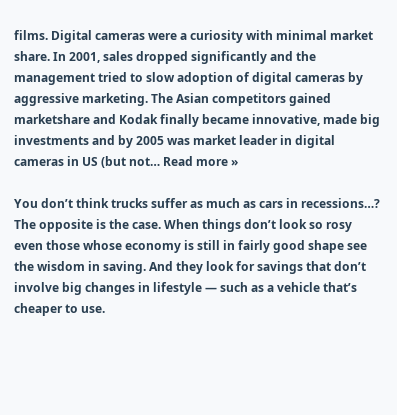films. Digital cameras were a curiosity with minimal market share. In 2001, sales dropped significantly and the management tried to slow adoption of digital cameras by aggressive marketing. The Asian competitors gained marketshare and Kodak finally became innovative, made big investments and by 2005 was market leader in digital cameras in US (but not… Read more »

You don’t think trucks suffer as much as cars in recessions…? The opposite is the case. When things don’t look so rosy even those whose economy is still in fairly good shape see the wisdom in saving. And they look for savings that don’t involve big changes in lifestyle — such as a vehicle that’s cheaper to use.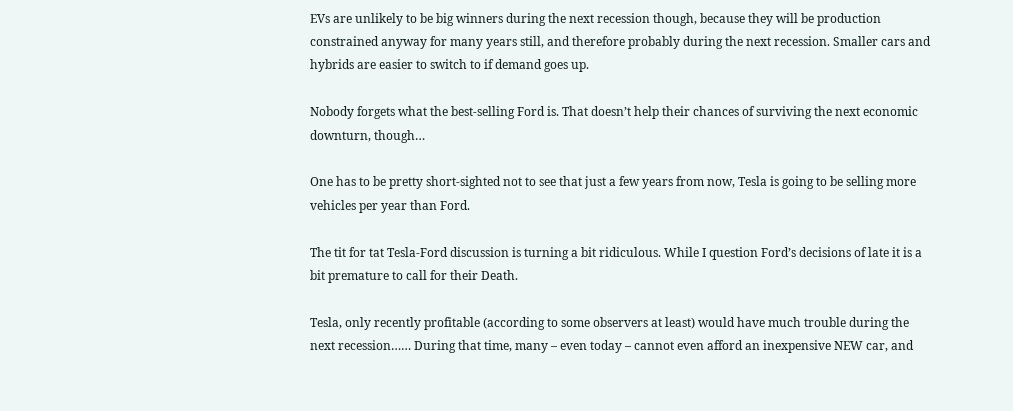EVs are unlikely to be big winners during the next recession though, because they will be production constrained anyway for many years still, and therefore probably during the next recession. Smaller cars and hybrids are easier to switch to if demand goes up.

Nobody forgets what the best-selling Ford is. That doesn’t help their chances of surviving the next economic downturn, though…

One has to be pretty short-sighted not to see that just a few years from now, Tesla is going to be selling more vehicles per year than Ford.

The tit for tat Tesla-Ford discussion is turning a bit ridiculous. While I question Ford’s decisions of late it is a bit premature to call for their Death.

Tesla, only recently profitable (according to some observers at least) would have much trouble during the next recession…… During that time, many – even today – cannot even afford an inexpensive NEW car, and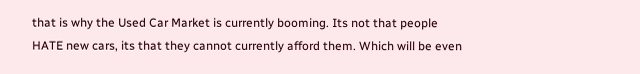that is why the Used Car Market is currently booming. Its not that people HATE new cars, its that they cannot currently afford them. Which will be even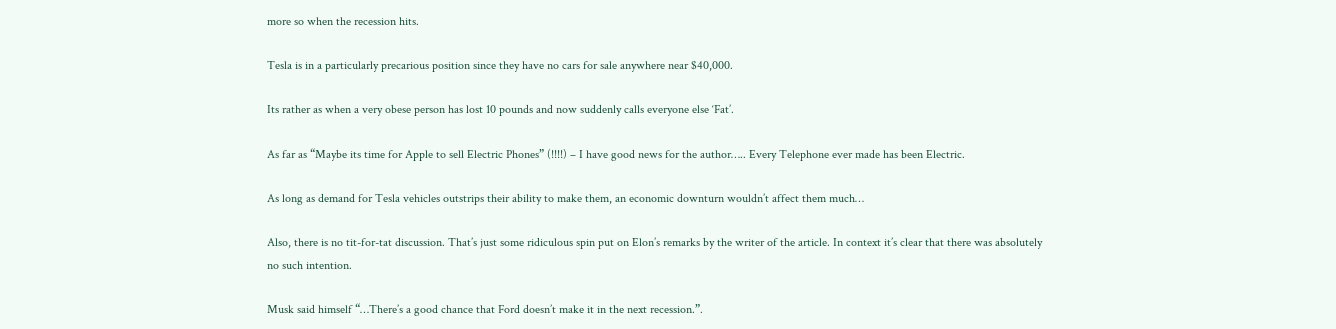more so when the recession hits.

Tesla is in a particularly precarious position since they have no cars for sale anywhere near $40,000.

Its rather as when a very obese person has lost 10 pounds and now suddenly calls everyone else ‘Fat’.

As far as “Maybe its time for Apple to sell Electric Phones” (!!!!) – I have good news for the author….. Every Telephone ever made has been Electric.

As long as demand for Tesla vehicles outstrips their ability to make them, an economic downturn wouldn’t affect them much…

Also, there is no tit-for-tat discussion. That’s just some ridiculous spin put on Elon’s remarks by the writer of the article. In context it’s clear that there was absolutely no such intention.

Musk said himself “…There’s a good chance that Ford doesn’t make it in the next recession.”.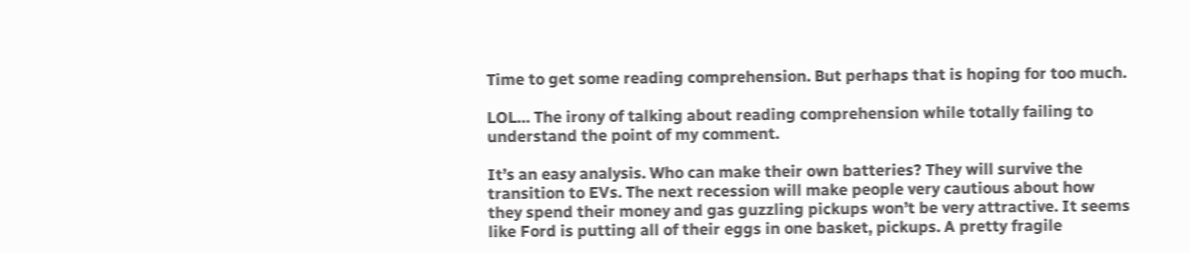Time to get some reading comprehension. But perhaps that is hoping for too much.

LOL… The irony of talking about reading comprehension while totally failing to understand the point of my comment.

It’s an easy analysis. Who can make their own batteries? They will survive the transition to EVs. The next recession will make people very cautious about how they spend their money and gas guzzling pickups won’t be very attractive. It seems like Ford is putting all of their eggs in one basket, pickups. A pretty fragile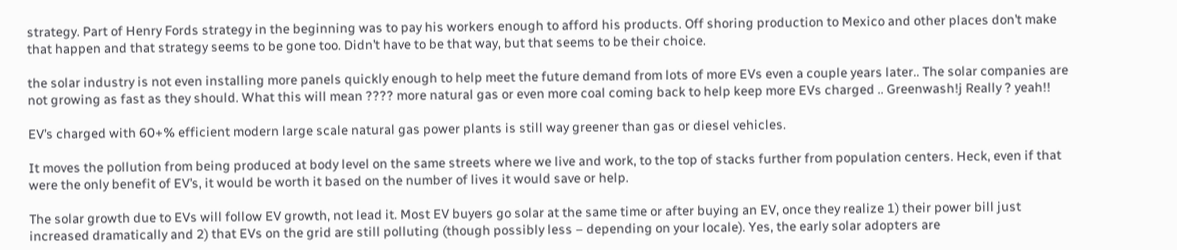strategy. Part of Henry Fords strategy in the beginning was to pay his workers enough to afford his products. Off shoring production to Mexico and other places don’t make that happen and that strategy seems to be gone too. Didn’t have to be that way, but that seems to be their choice.

the solar industry is not even installing more panels quickly enough to help meet the future demand from lots of more EVs even a couple years later.. The solar companies are not growing as fast as they should. What this will mean ???? more natural gas or even more coal coming back to help keep more EVs charged .. Greenwash!j Really ? yeah!!

EV’s charged with 60+% efficient modern large scale natural gas power plants is still way greener than gas or diesel vehicles.

It moves the pollution from being produced at body level on the same streets where we live and work, to the top of stacks further from population centers. Heck, even if that were the only benefit of EV’s, it would be worth it based on the number of lives it would save or help.

The solar growth due to EVs will follow EV growth, not lead it. Most EV buyers go solar at the same time or after buying an EV, once they realize 1) their power bill just increased dramatically and 2) that EVs on the grid are still polluting (though possibly less – depending on your locale). Yes, the early solar adopters are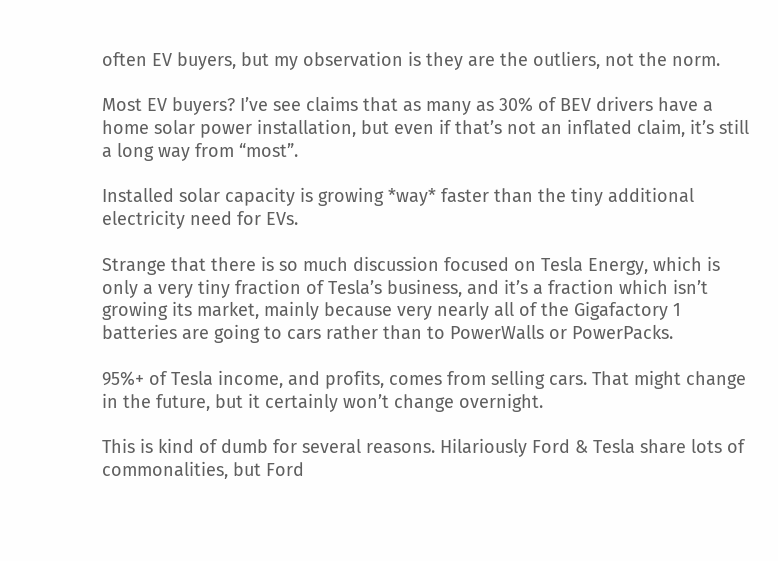often EV buyers, but my observation is they are the outliers, not the norm.

Most EV buyers? I’ve see claims that as many as 30% of BEV drivers have a home solar power installation, but even if that’s not an inflated claim, it’s still a long way from “most”.

Installed solar capacity is growing *way* faster than the tiny additional electricity need for EVs.

Strange that there is so much discussion focused on Tesla Energy, which is only a very tiny fraction of Tesla’s business, and it’s a fraction which isn’t growing its market, mainly because very nearly all of the Gigafactory 1 batteries are going to cars rather than to PowerWalls or PowerPacks.

95%+ of Tesla income, and profits, comes from selling cars. That might change in the future, but it certainly won’t change overnight.

This is kind of dumb for several reasons. Hilariously Ford & Tesla share lots of commonalities, but Ford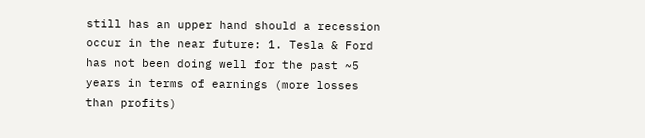still has an upper hand should a recession occur in the near future: 1. Tesla & Ford has not been doing well for the past ~5 years in terms of earnings (more losses than profits)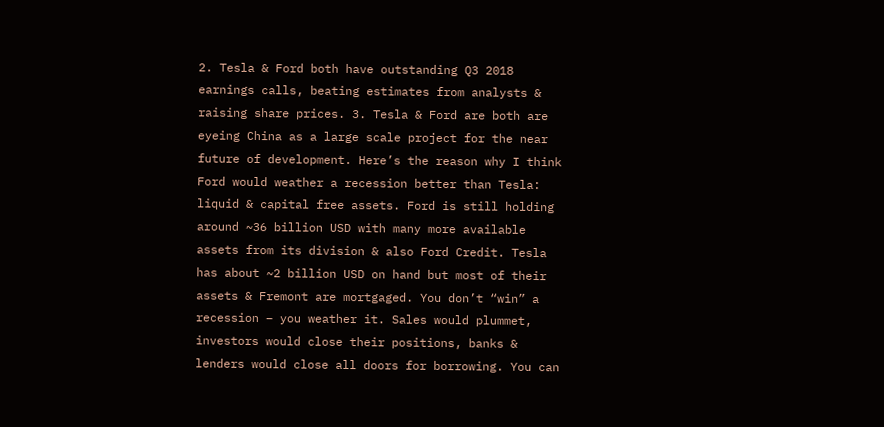2. Tesla & Ford both have outstanding Q3 2018 earnings calls, beating estimates from analysts & raising share prices. 3. Tesla & Ford are both are eyeing China as a large scale project for the near future of development. Here’s the reason why I think Ford would weather a recession better than Tesla: liquid & capital free assets. Ford is still holding around ~36 billion USD with many more available assets from its division & also Ford Credit. Tesla has about ~2 billion USD on hand but most of their assets & Fremont are mortgaged. You don’t “win” a recession – you weather it. Sales would plummet, investors would close their positions, banks & lenders would close all doors for borrowing. You can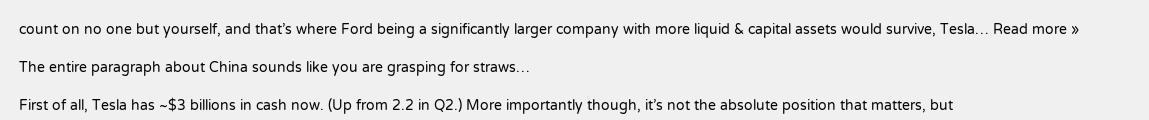count on no one but yourself, and that’s where Ford being a significantly larger company with more liquid & capital assets would survive, Tesla… Read more »

The entire paragraph about China sounds like you are grasping for straws…

First of all, Tesla has ~$3 billions in cash now. (Up from 2.2 in Q2.) More importantly though, it’s not the absolute position that matters, but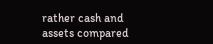rather cash and assets compared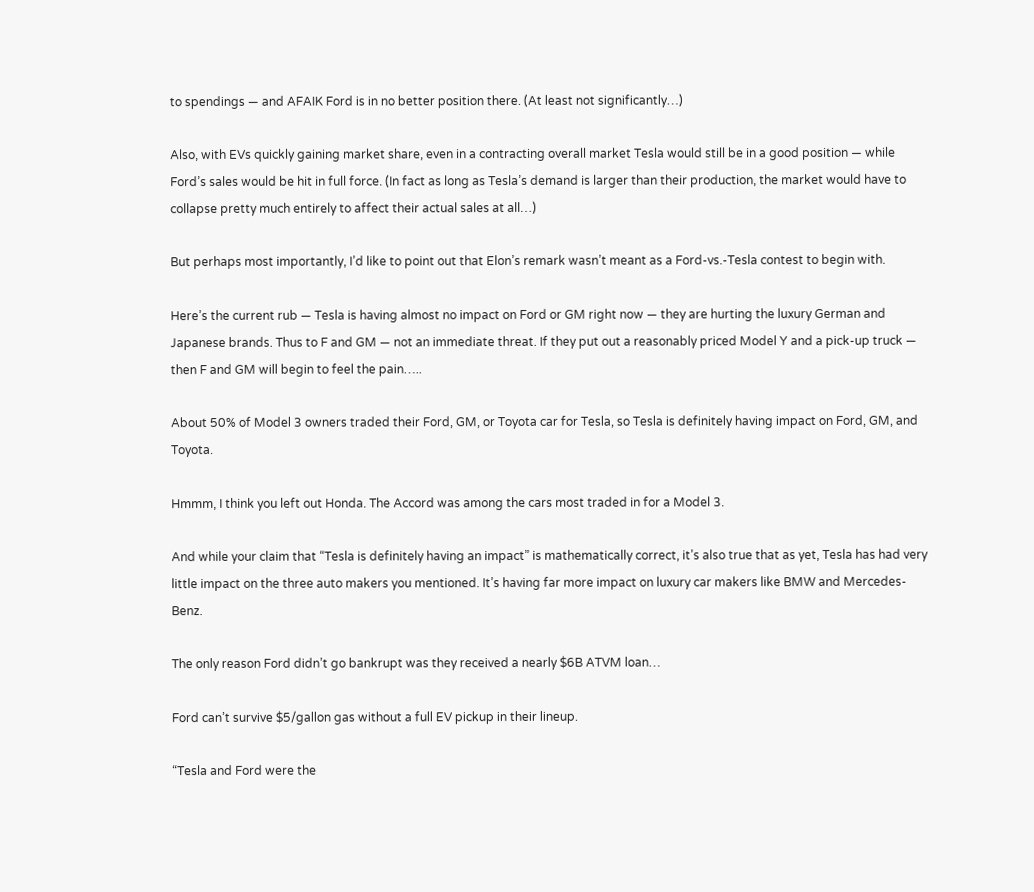to spendings — and AFAIK Ford is in no better position there. (At least not significantly…)

Also, with EVs quickly gaining market share, even in a contracting overall market Tesla would still be in a good position — while Ford’s sales would be hit in full force. (In fact as long as Tesla’s demand is larger than their production, the market would have to collapse pretty much entirely to affect their actual sales at all…)

But perhaps most importantly, I’d like to point out that Elon’s remark wasn’t meant as a Ford-vs.-Tesla contest to begin with.

Here’s the current rub — Tesla is having almost no impact on Ford or GM right now — they are hurting the luxury German and Japanese brands. Thus to F and GM — not an immediate threat. If they put out a reasonably priced Model Y and a pick-up truck — then F and GM will begin to feel the pain…..

About 50% of Model 3 owners traded their Ford, GM, or Toyota car for Tesla, so Tesla is definitely having impact on Ford, GM, and Toyota.

Hmmm, I think you left out Honda. The Accord was among the cars most traded in for a Model 3.

And while your claim that “Tesla is definitely having an impact” is mathematically correct, it’s also true that as yet, Tesla has had very little impact on the three auto makers you mentioned. It’s having far more impact on luxury car makers like BMW and Mercedes-Benz.

The only reason Ford didn’t go bankrupt was they received a nearly $6B ATVM loan…

Ford can’t survive $5/gallon gas without a full EV pickup in their lineup.

“Tesla and Ford were the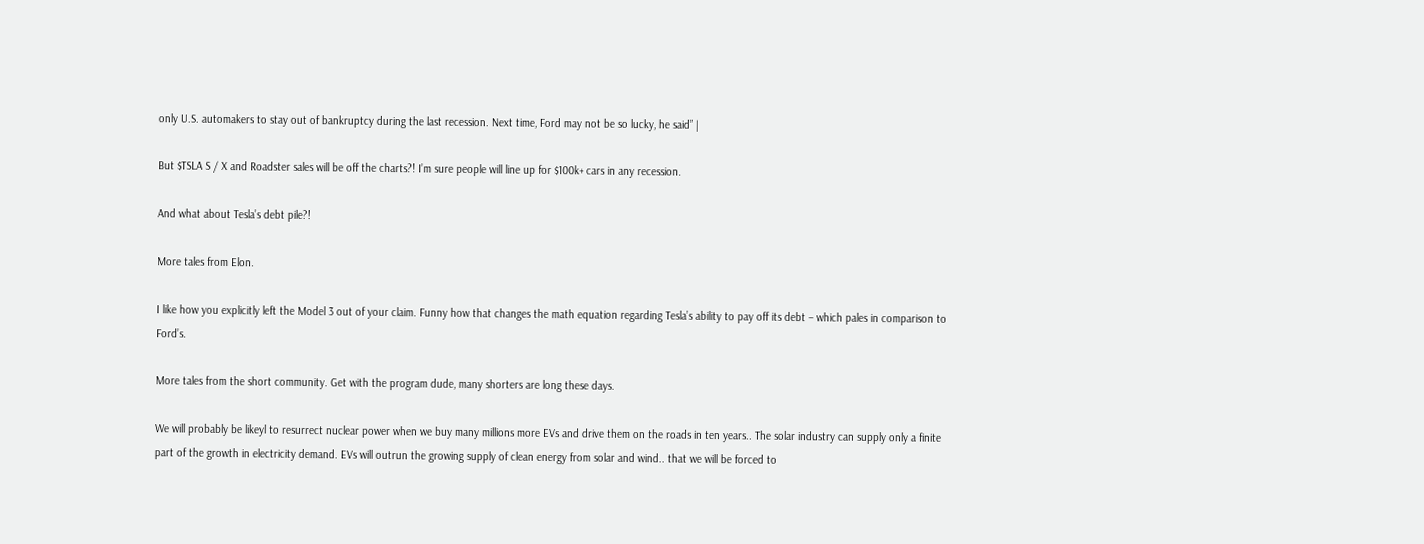only U.S. automakers to stay out of bankruptcy during the last recession. Next time, Ford may not be so lucky, he said” |

But $TSLA S / X and Roadster sales will be off the charts?! I’m sure people will line up for $100k+ cars in any recession.

And what about Tesla’s debt pile?!

More tales from Elon.

I like how you explicitly left the Model 3 out of your claim. Funny how that changes the math equation regarding Tesla’s ability to pay off its debt – which pales in comparison to Ford’s.

More tales from the short community. Get with the program dude, many shorters are long these days.

We will probably be likeyl to resurrect nuclear power when we buy many millions more EVs and drive them on the roads in ten years.. The solar industry can supply only a finite part of the growth in electricity demand. EVs will outrun the growing supply of clean energy from solar and wind.. that we will be forced to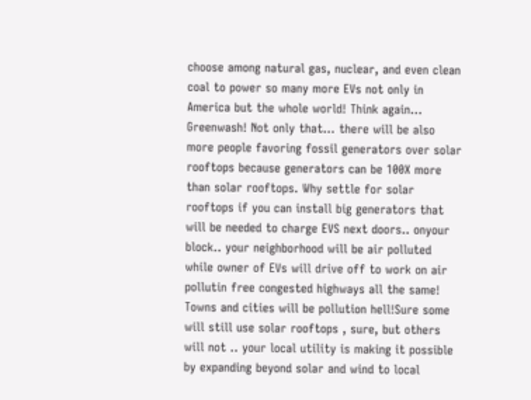choose among natural gas, nuclear, and even clean coal to power so many more EVs not only in America but the whole world! Think again… Greenwash! Not only that… there will be also more people favoring fossil generators over solar rooftops because generators can be 100X more than solar rooftops. Why settle for solar rooftops if you can install big generators that will be needed to charge EVS next doors.. onyour block.. your neighborhood will be air polluted while owner of EVs will drive off to work on air pollutin free congested highways all the same! Towns and cities will be pollution hell!Sure some will still use solar rooftops , sure, but others will not .. your local utility is making it possible by expanding beyond solar and wind to local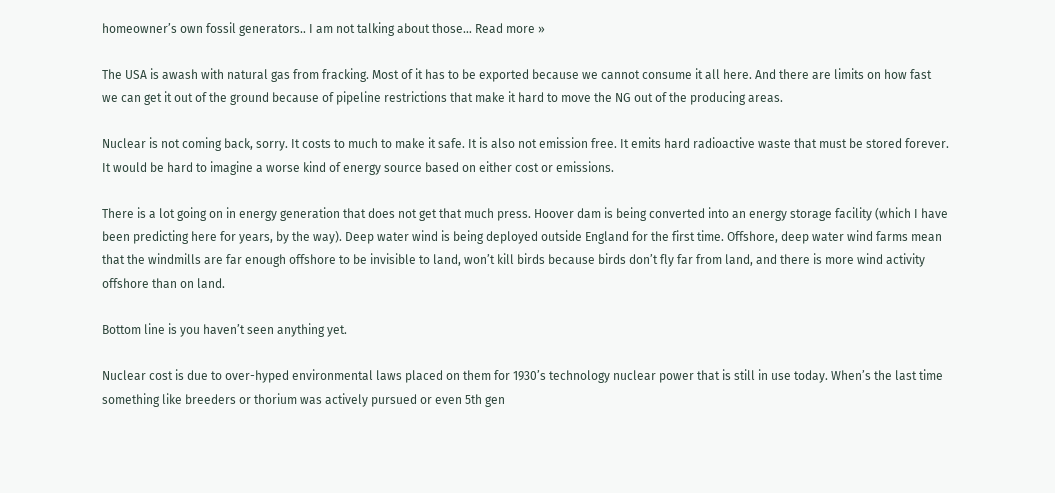homeowner’s own fossil generators.. I am not talking about those… Read more »

The USA is awash with natural gas from fracking. Most of it has to be exported because we cannot consume it all here. And there are limits on how fast we can get it out of the ground because of pipeline restrictions that make it hard to move the NG out of the producing areas.

Nuclear is not coming back, sorry. It costs to much to make it safe. It is also not emission free. It emits hard radioactive waste that must be stored forever. It would be hard to imagine a worse kind of energy source based on either cost or emissions.

There is a lot going on in energy generation that does not get that much press. Hoover dam is being converted into an energy storage facility (which I have been predicting here for years, by the way). Deep water wind is being deployed outside England for the first time. Offshore, deep water wind farms mean that the windmills are far enough offshore to be invisible to land, won’t kill birds because birds don’t fly far from land, and there is more wind activity offshore than on land.

Bottom line is you haven’t seen anything yet.

Nuclear cost is due to over-hyped environmental laws placed on them for 1930’s technology nuclear power that is still in use today. When’s the last time something like breeders or thorium was actively pursued or even 5th gen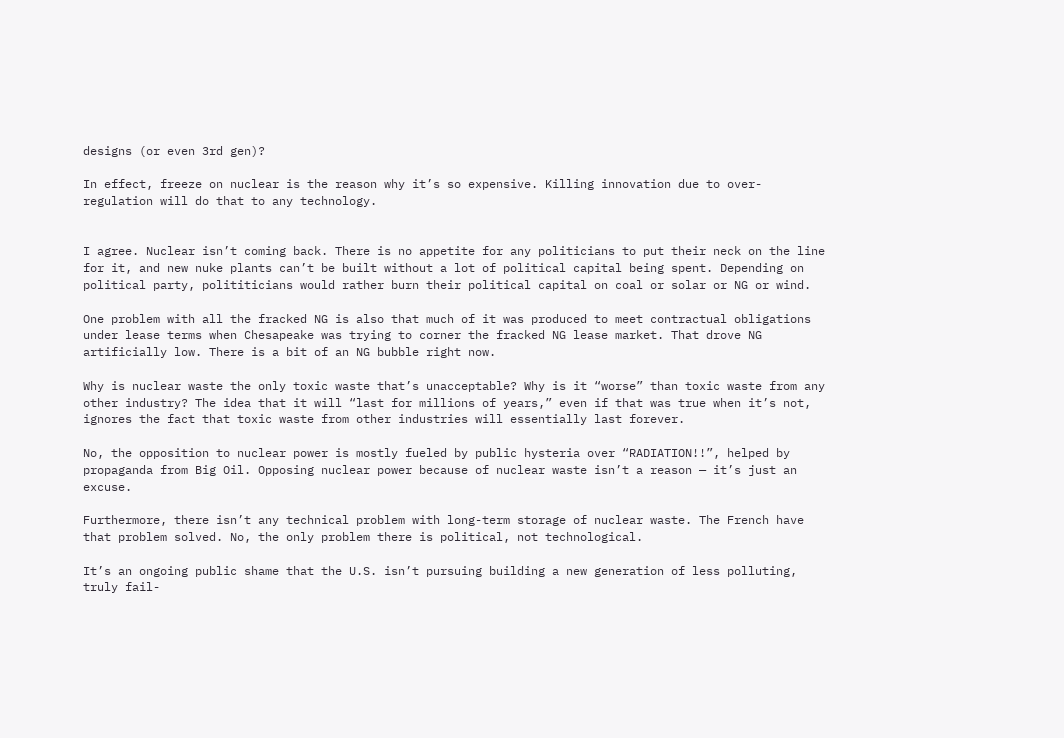designs (or even 3rd gen)?

In effect, freeze on nuclear is the reason why it’s so expensive. Killing innovation due to over-regulation will do that to any technology.


I agree. Nuclear isn’t coming back. There is no appetite for any politicians to put their neck on the line for it, and new nuke plants can’t be built without a lot of political capital being spent. Depending on political party, polititicians would rather burn their political capital on coal or solar or NG or wind.

One problem with all the fracked NG is also that much of it was produced to meet contractual obligations under lease terms when Chesapeake was trying to corner the fracked NG lease market. That drove NG artificially low. There is a bit of an NG bubble right now.

Why is nuclear waste the only toxic waste that’s unacceptable? Why is it “worse” than toxic waste from any other industry? The idea that it will “last for millions of years,” even if that was true when it’s not, ignores the fact that toxic waste from other industries will essentially last forever.

No, the opposition to nuclear power is mostly fueled by public hysteria over “RADIATION!!”, helped by propaganda from Big Oil. Opposing nuclear power because of nuclear waste isn’t a reason — it’s just an excuse.

Furthermore, there isn’t any technical problem with long-term storage of nuclear waste. The French have that problem solved. No, the only problem there is political, not technological.

It’s an ongoing public shame that the U.S. isn’t pursuing building a new generation of less polluting, truly fail-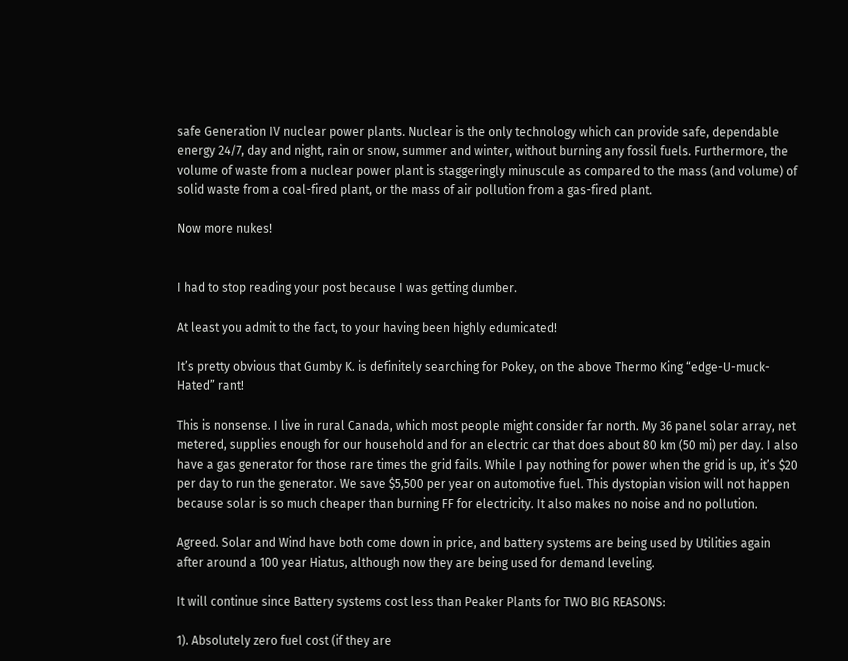safe Generation IV nuclear power plants. Nuclear is the only technology which can provide safe, dependable energy 24/7, day and night, rain or snow, summer and winter, without burning any fossil fuels. Furthermore, the volume of waste from a nuclear power plant is staggeringly minuscule as compared to the mass (and volume) of solid waste from a coal-fired plant, or the mass of air pollution from a gas-fired plant.

Now more nukes!


I had to stop reading your post because I was getting dumber.

At least you admit to the fact, to your having been highly edumicated!

It’s pretty obvious that Gumby K. is definitely searching for Pokey, on the above Thermo King “edge-U-muck-Hated” rant!

This is nonsense. I live in rural Canada, which most people might consider far north. My 36 panel solar array, net metered, supplies enough for our household and for an electric car that does about 80 km (50 mi) per day. I also have a gas generator for those rare times the grid fails. While I pay nothing for power when the grid is up, it’s $20 per day to run the generator. We save $5,500 per year on automotive fuel. This dystopian vision will not happen because solar is so much cheaper than burning FF for electricity. It also makes no noise and no pollution.

Agreed. Solar and Wind have both come down in price, and battery systems are being used by Utilities again after around a 100 year Hiatus, although now they are being used for demand leveling.

It will continue since Battery systems cost less than Peaker Plants for TWO BIG REASONS:

1). Absolutely zero fuel cost (if they are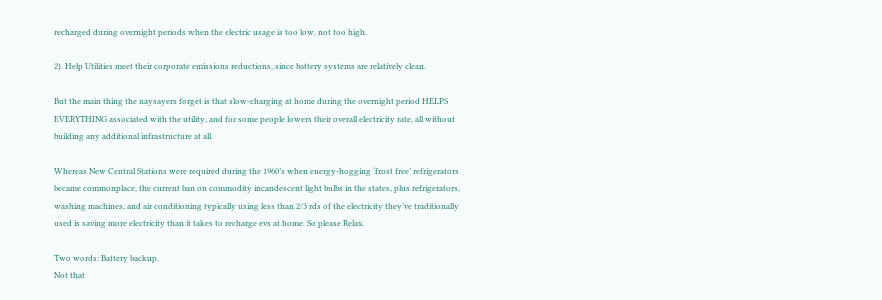recharged during overnight periods when the electric usage is too low, not too high.

2). Help Utilities meet their corporate emissions reductions, since battery systems are relatively clean.

But the main thing the naysayers forget is that slow-charging at home during the overnight period HELPS EVERYTHING associated with the utility, and for some people lowers their overall electricity rate, all without building any additional infrastructure at all.

Whereas New Central Stations were required during the 1960’s when energy-hogging ‘frost free’ refrigerators became commonplace, the current ban on commodity incandescent light bulbs in the states, plus refrigerators, washing machines, and air conditioning typically using less than 2/3 rds of the electricity they’ve traditionally used is saving more electricity than it takes to recharge evs at home. So please Relax.

Two words: Battery backup.
Not that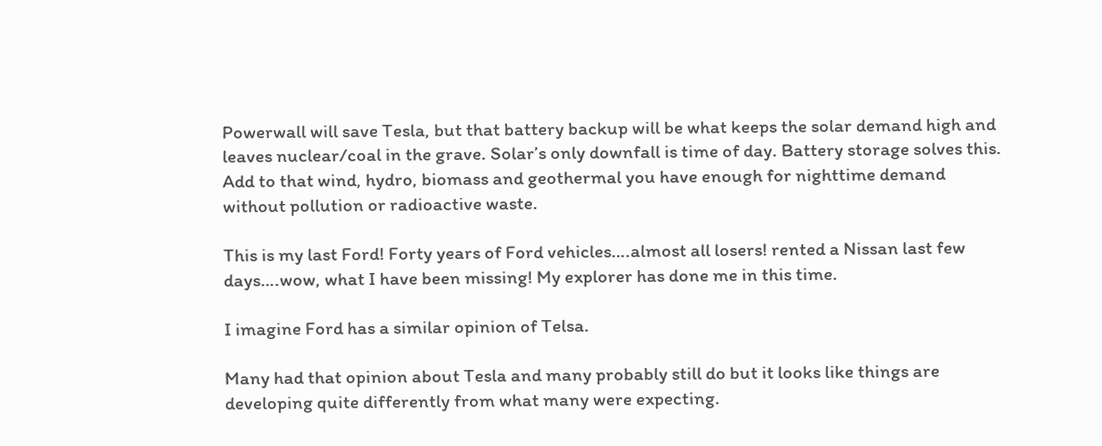Powerwall will save Tesla, but that battery backup will be what keeps the solar demand high and leaves nuclear/coal in the grave. Solar’s only downfall is time of day. Battery storage solves this. Add to that wind, hydro, biomass and geothermal you have enough for nighttime demand without pollution or radioactive waste.

This is my last Ford! Forty years of Ford vehicles….almost all losers! rented a Nissan last few days….wow, what I have been missing! My explorer has done me in this time.

I imagine Ford has a similar opinion of Telsa.

Many had that opinion about Tesla and many probably still do but it looks like things are developing quite differently from what many were expecting.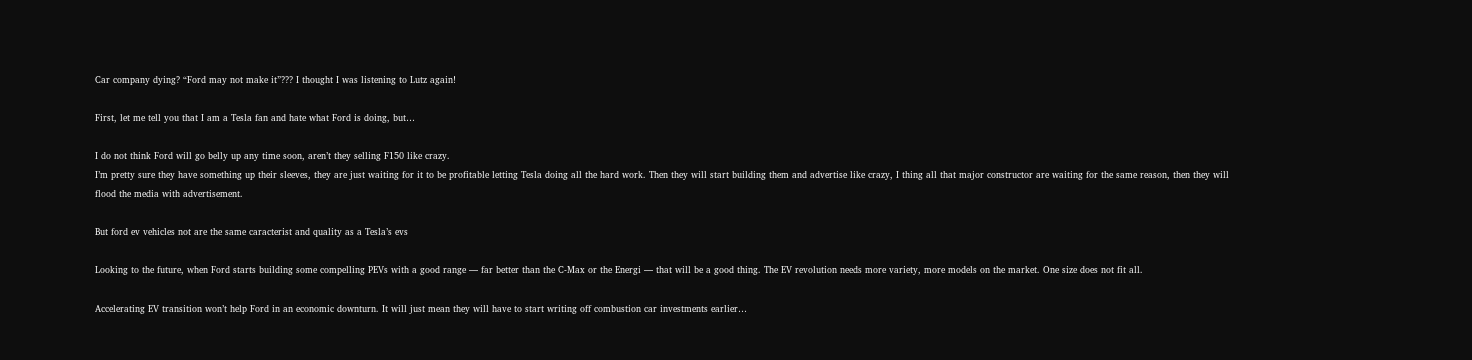Car company dying? “Ford may not make it”??? I thought I was listening to Lutz again!

First, let me tell you that I am a Tesla fan and hate what Ford is doing, but…

I do not think Ford will go belly up any time soon, aren’t they selling F150 like crazy.
I’m pretty sure they have something up their sleeves, they are just waiting for it to be profitable letting Tesla doing all the hard work. Then they will start building them and advertise like crazy, I thing all that major constructor are waiting for the same reason, then they will flood the media with advertisement.

But ford ev vehicles not are the same caracterist and quality as a Tesla’s evs

Looking to the future, when Ford starts building some compelling PEVs with a good range — far better than the C-Max or the Energi — that will be a good thing. The EV revolution needs more variety, more models on the market. One size does not fit all.

Accelerating EV transition won’t help Ford in an economic downturn. It will just mean they will have to start writing off combustion car investments earlier…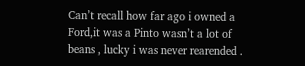Can’t recall how far ago i owned a Ford,it was a Pinto wasn’t a lot of beans , lucky i was never rearended .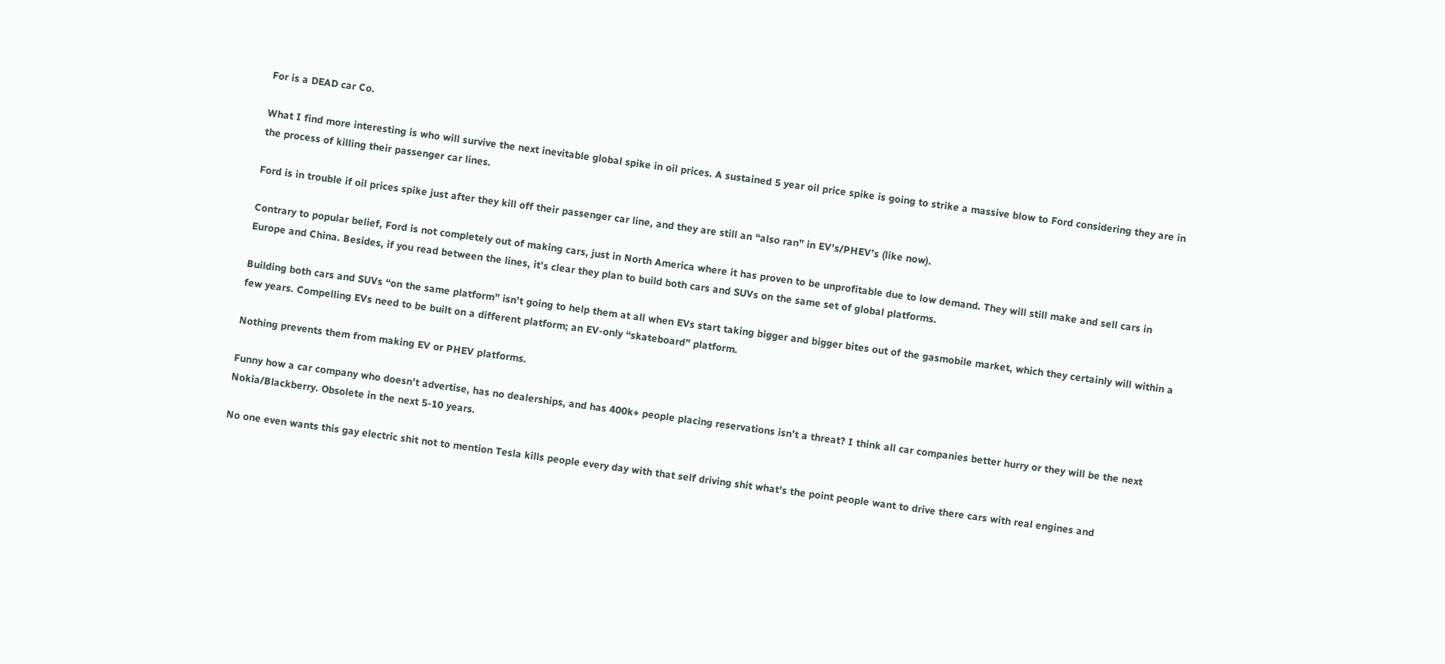For is a DEAD car Co.

What I find more interesting is who will survive the next inevitable global spike in oil prices. A sustained 5 year oil price spike is going to strike a massive blow to Ford considering they are in the process of killing their passenger car lines.

Ford is in trouble if oil prices spike just after they kill off their passenger car line, and they are still an “also ran” in EV’s/PHEV’s (like now).

Contrary to popular belief, Ford is not completely out of making cars, just in North America where it has proven to be unprofitable due to low demand. They will still make and sell cars in Europe and China. Besides, if you read between the lines, it’s clear they plan to build both cars and SUVs on the same set of global platforms.

Building both cars and SUVs “on the same platform” isn’t going to help them at all when EVs start taking bigger and bigger bites out of the gasmobile market, which they certainly will within a few years. Compelling EVs need to be built on a different platform; an EV-only “skateboard” platform.

Nothing prevents them from making EV or PHEV platforms.

Funny how a car company who doesn’t advertise, has no dealerships, and has 400k+ people placing reservations isn’t a threat? I think all car companies better hurry or they will be the next Nokia/Blackberry. Obsolete in the next 5-10 years.

No one even wants this gay electric shit not to mention Tesla kills people every day with that self driving shit what’s the point people want to drive there cars with real engines and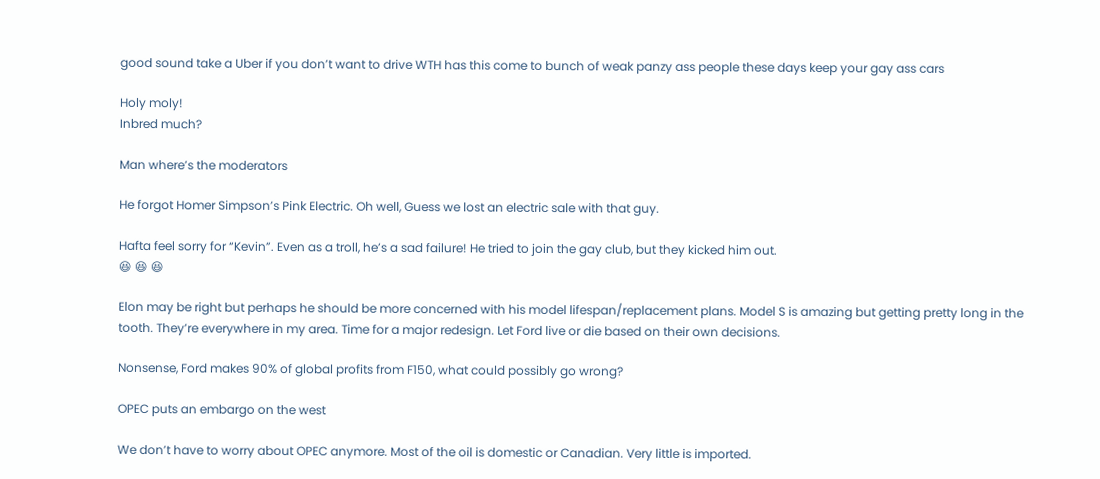good sound take a Uber if you don’t want to drive WTH has this come to bunch of weak panzy ass people these days keep your gay ass cars

Holy moly!
Inbred much?

Man where’s the moderators

He forgot Homer Simpson’s Pink Electric. Oh well, Guess we lost an electric sale with that guy.

Hafta feel sorry for “Kevin”. Even as a troll, he’s a sad failure! He tried to join the gay club, but they kicked him out.
😆 😆 😆

Elon may be right but perhaps he should be more concerned with his model lifespan/replacement plans. Model S is amazing but getting pretty long in the tooth. They’re everywhere in my area. Time for a major redesign. Let Ford live or die based on their own decisions.

Nonsense, Ford makes 90% of global profits from F150, what could possibly go wrong?

OPEC puts an embargo on the west

We don’t have to worry about OPEC anymore. Most of the oil is domestic or Canadian. Very little is imported.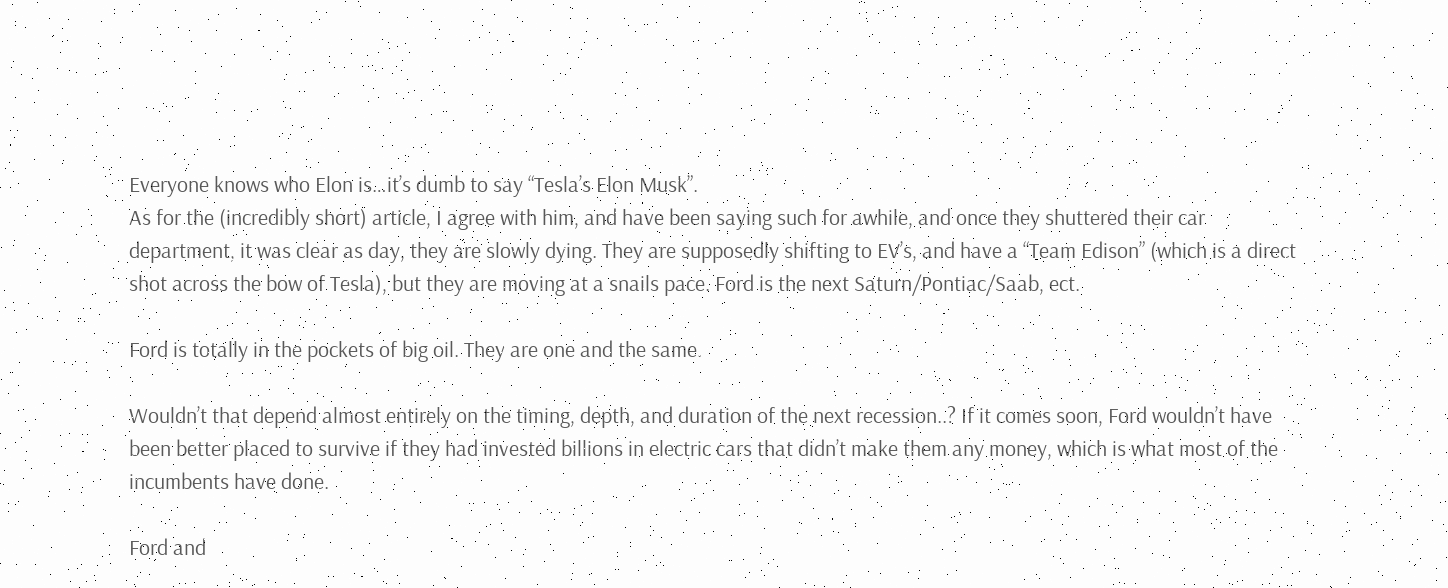Everyone knows who Elon is…it’s dumb to say “Tesla’s Elon Musk”.
As for the (incredibly short) article, I agree with him, and have been saying such for awhile, and once they shuttered their car department, it was clear as day, they are slowly dying. They are supposedly shifting to EV’s, and have a “Team Edison” (which is a direct shot across the bow of Tesla), but they are moving at a snails pace. Ford is the next Saturn/Pontiac/Saab, ect.

Ford is totally in the pockets of big oil. They are one and the same.

Wouldn’t that depend almost entirely on the timing, depth, and duration of the next recession..? If it comes soon, Ford wouldn’t have been better placed to survive if they had invested billions in electric cars that didn’t make them any money, which is what most of the incumbents have done.

Ford and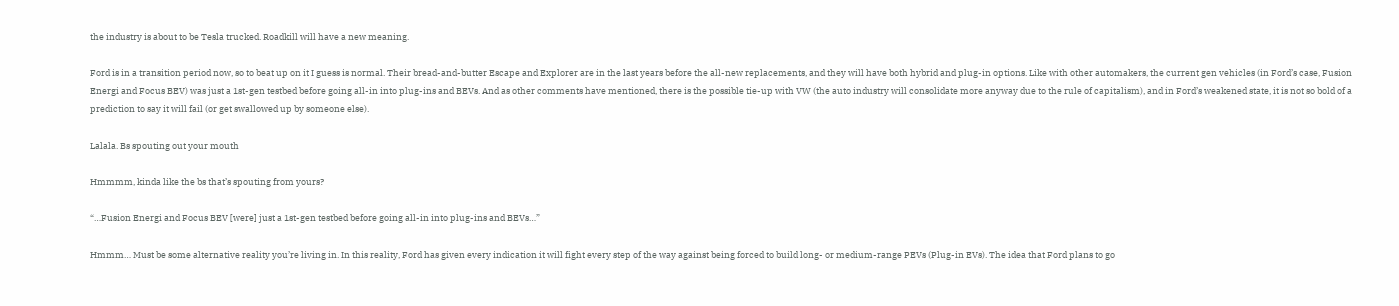the industry is about to be Tesla trucked. Roadkill will have a new meaning.

Ford is in a transition period now, so to beat up on it I guess is normal. Their bread-and-butter Escape and Explorer are in the last years before the all-new replacements, and they will have both hybrid and plug-in options. Like with other automakers, the current gen vehicles (in Ford’s case, Fusion Energi and Focus BEV) was just a 1st-gen testbed before going all-in into plug-ins and BEVs. And as other comments have mentioned, there is the possible tie-up with VW (the auto industry will consolidate more anyway due to the rule of capitalism), and in Ford’s weakened state, it is not so bold of a prediction to say it will fail (or get swallowed up by someone else).

Lalala. Bs spouting out your mouth

Hmmmm, kinda like the bs that’s spouting from yours?

“…Fusion Energi and Focus BEV [were] just a 1st-gen testbed before going all-in into plug-ins and BEVs…”

Hmmm… Must be some alternative reality you’re living in. In this reality, Ford has given every indication it will fight every step of the way against being forced to build long- or medium-range PEVs (Plug-in EVs). The idea that Ford plans to go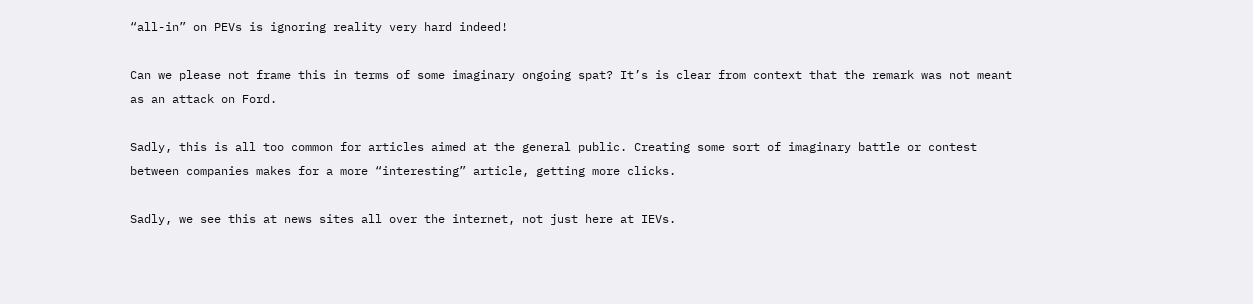“all-in” on PEVs is ignoring reality very hard indeed!

Can we please not frame this in terms of some imaginary ongoing spat? It’s is clear from context that the remark was not meant as an attack on Ford.

Sadly, this is all too common for articles aimed at the general public. Creating some sort of imaginary battle or contest between companies makes for a more “interesting” article, getting more clicks.

Sadly, we see this at news sites all over the internet, not just here at IEVs.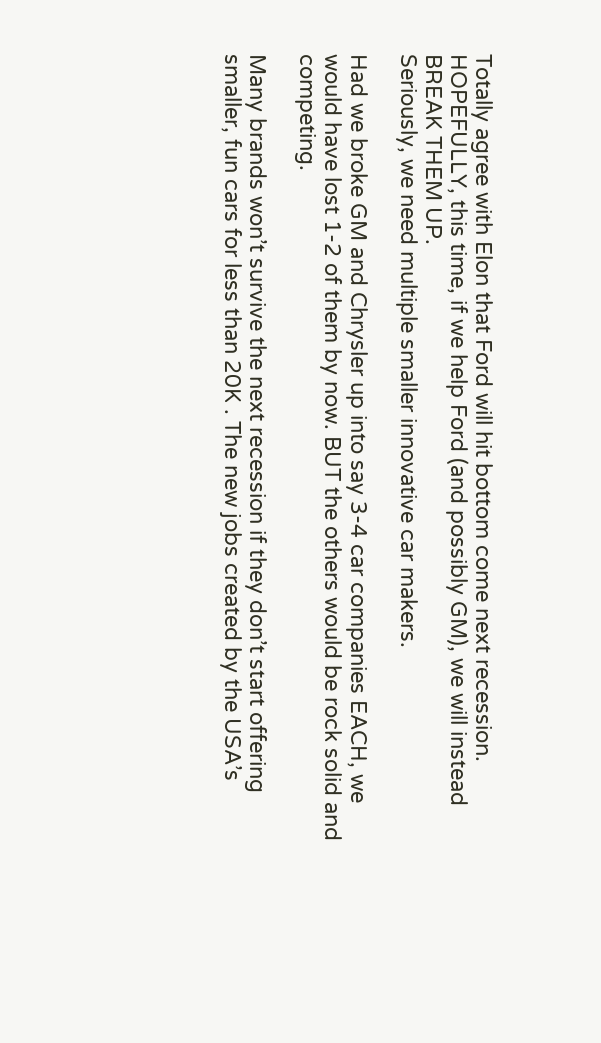Totally agree with Elon that Ford will hit bottom come next recession.
HOPEFULLY, this time, if we help Ford (and possibly GM), we will instead BREAK THEM UP.
Seriously, we need multiple smaller innovative car makers.

Had we broke GM and Chrysler up into say 3-4 car companies EACH, we would have lost 1-2 of them by now. BUT the others would be rock solid and competing.

Many brands won’t survive the next recession if they don’t start offering smaller, fun cars for less than 20K . The new jobs created by the USA’s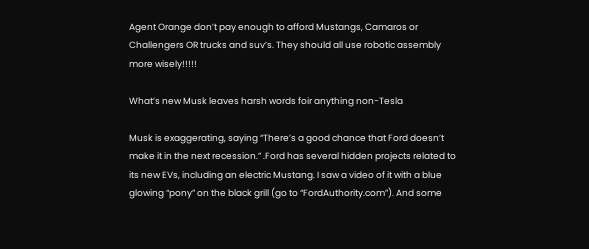Agent Orange don’t pay enough to afford Mustangs, Camaros or Challengers OR trucks and suv’s. They should all use robotic assembly more wisely!!!!!

What’s new Musk leaves harsh words foir anything non-Tesla

Musk is exaggerating, saying “There’s a good chance that Ford doesn’t make it in the next recession.” .Ford has several hidden projects related to its new EVs, including an electric Mustang. I saw a video of it with a blue glowing “pony” on the black grill (go to “FordAuthority.com”). And some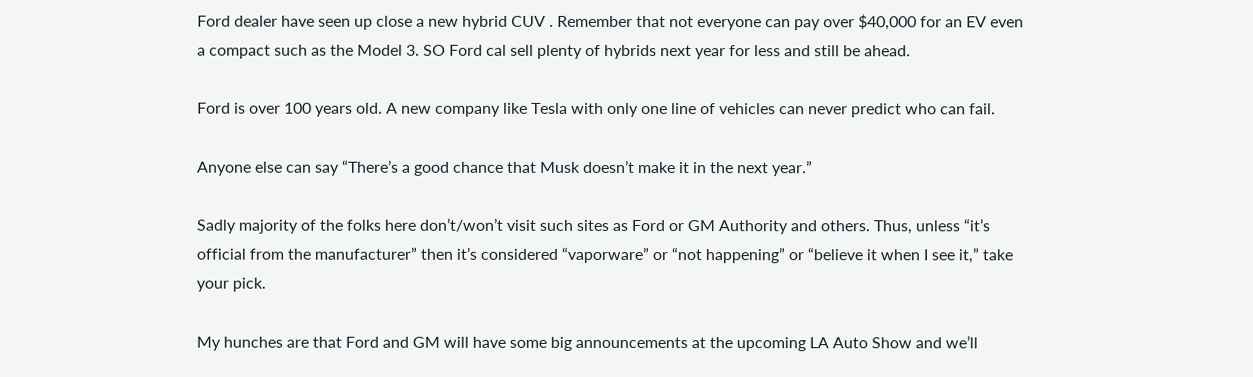Ford dealer have seen up close a new hybrid CUV . Remember that not everyone can pay over $40,000 for an EV even a compact such as the Model 3. SO Ford cal sell plenty of hybrids next year for less and still be ahead.

Ford is over 100 years old. A new company like Tesla with only one line of vehicles can never predict who can fail.

Anyone else can say “There’s a good chance that Musk doesn’t make it in the next year.”

Sadly majority of the folks here don’t/won’t visit such sites as Ford or GM Authority and others. Thus, unless “it’s official from the manufacturer” then it’s considered “vaporware” or “not happening” or “believe it when I see it,” take your pick.

My hunches are that Ford and GM will have some big announcements at the upcoming LA Auto Show and we’ll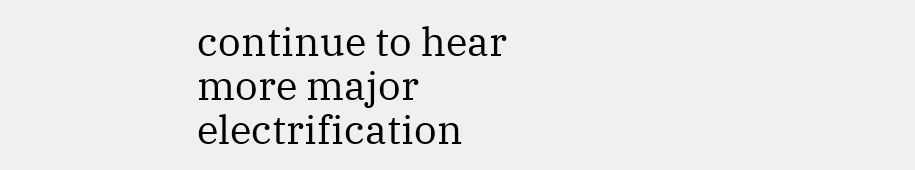continue to hear more major electrification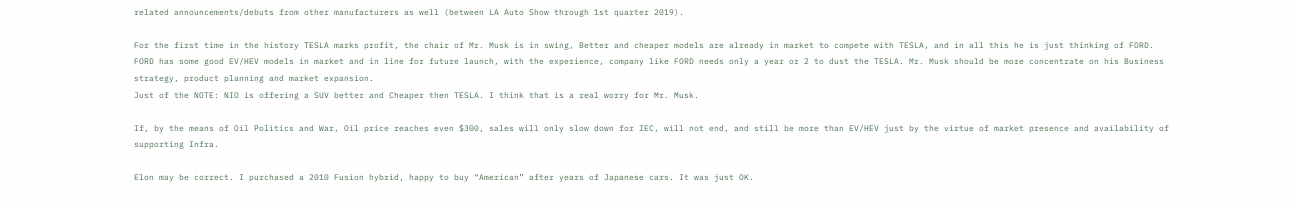related announcements/debuts from other manufacturers as well (between LA Auto Show through 1st quarter 2019).

For the first time in the history TESLA marks profit, the chair of Mr. Musk is in swing, Better and cheaper models are already in market to compete with TESLA, and in all this he is just thinking of FORD.
FORD has some good EV/HEV models in market and in line for future launch, with the experience, company like FORD needs only a year or 2 to dust the TESLA. Mr. Musk should be more concentrate on his Business strategy, product planning and market expansion.
Just of the NOTE: NIO is offering a SUV better and Cheaper then TESLA. I think that is a real worry for Mr. Musk.

If, by the means of Oil Politics and War, Oil price reaches even $300, sales will only slow down for IEC, will not end, and still be more than EV/HEV just by the virtue of market presence and availability of supporting Infra.

Elon may be correct. I purchased a 2010 Fusion hybrid, happy to buy “American” after years of Japanese cars. It was just OK.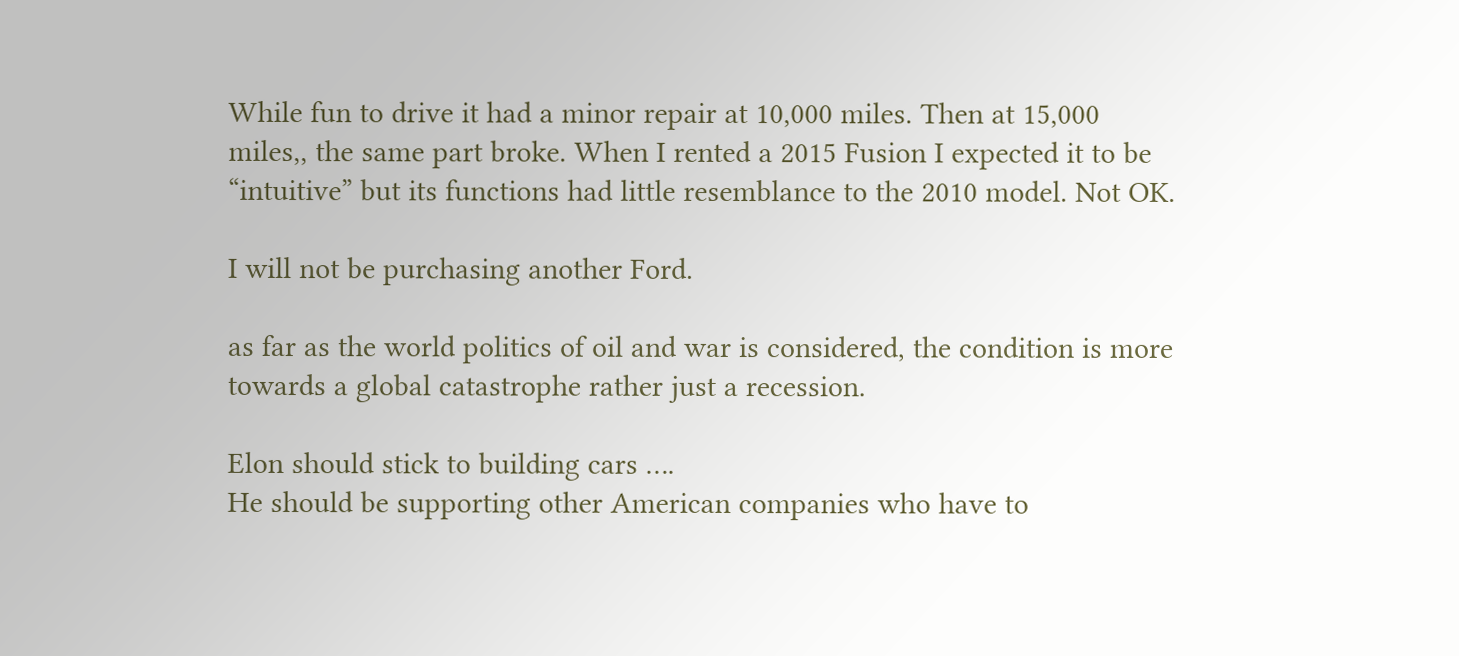While fun to drive it had a minor repair at 10,000 miles. Then at 15,000 miles,, the same part broke. When I rented a 2015 Fusion I expected it to be “intuitive” but its functions had little resemblance to the 2010 model. Not OK.

I will not be purchasing another Ford.

as far as the world politics of oil and war is considered, the condition is more towards a global catastrophe rather just a recession.

Elon should stick to building cars ….
He should be supporting other American companies who have to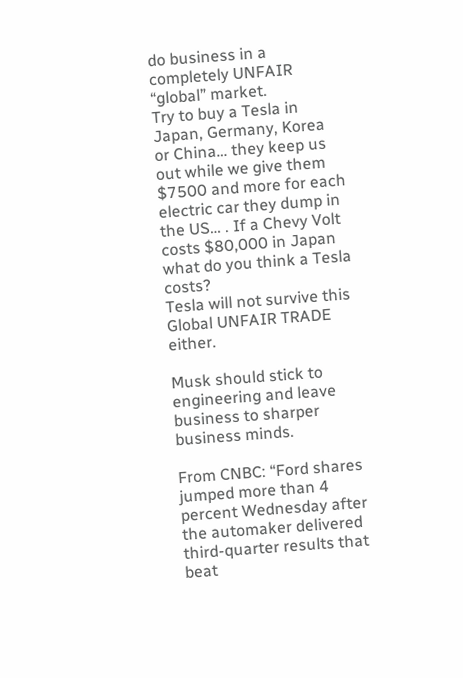do business in a completely UNFAIR “global” market.
Try to buy a Tesla in Japan, Germany, Korea or China… they keep us out while we give them $7500 and more for each electric car they dump in the US… . If a Chevy Volt costs $80,000 in Japan what do you think a Tesla costs?
Tesla will not survive this Global UNFAIR TRADE either.

Musk should stick to engineering and leave business to sharper business minds.

From CNBC: “Ford shares jumped more than 4 percent Wednesday after the automaker delivered third-quarter results that beat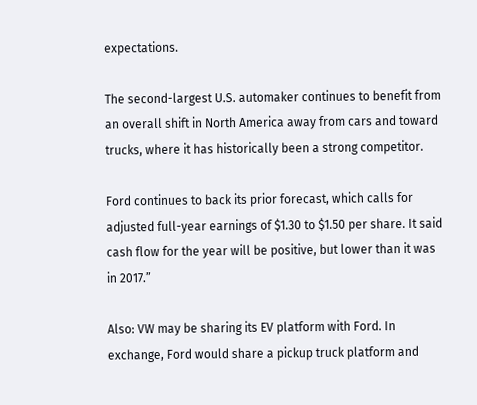expectations.

The second-largest U.S. automaker continues to benefit from an overall shift in North America away from cars and toward trucks, where it has historically been a strong competitor.

Ford continues to back its prior forecast, which calls for adjusted full-year earnings of $1.30 to $1.50 per share. It said cash flow for the year will be positive, but lower than it was in 2017.”

Also: VW may be sharing its EV platform with Ford. In exchange, Ford would share a pickup truck platform and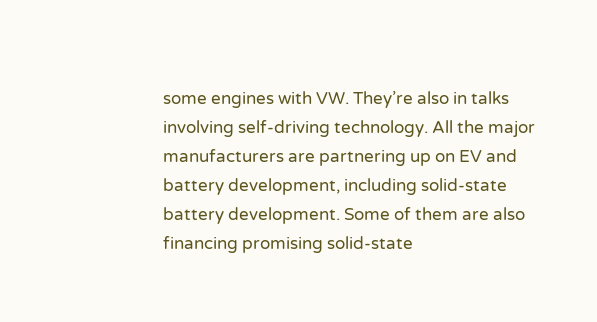some engines with VW. They’re also in talks involving self-driving technology. All the major manufacturers are partnering up on EV and battery development, including solid-state battery development. Some of them are also financing promising solid-state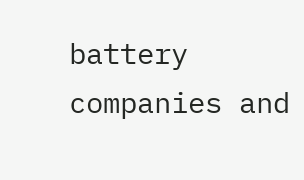battery companies and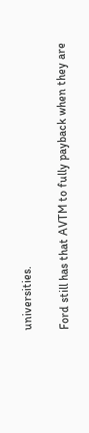universities.

Ford still has that AVTM to fully payback when they are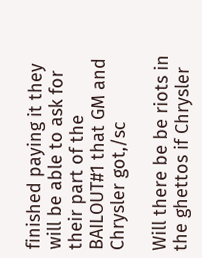finished paying it they will be able to ask for their part of the BAILOUT#1 that GM and Chrysler got,/sc

Will there be be riots in the ghettos if Chrysler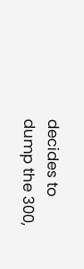decides to dump the 300,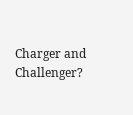Charger and Challenger?